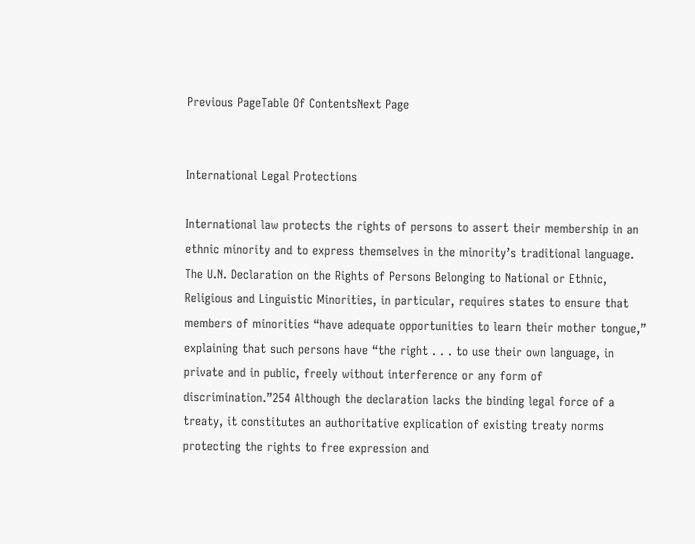Previous PageTable Of ContentsNext Page


International Legal Protections

International law protects the rights of persons to assert their membership in an ethnic minority and to express themselves in the minority’s traditional language. The U.N. Declaration on the Rights of Persons Belonging to National or Ethnic, Religious and Linguistic Minorities, in particular, requires states to ensure that members of minorities “have adequate opportunities to learn their mother tongue,” explaining that such persons have “the right . . . to use their own language, in private and in public, freely without interference or any form of discrimination.”254 Although the declaration lacks the binding legal force of a treaty, it constitutes an authoritative explication of existing treaty norms protecting the rights to free expression and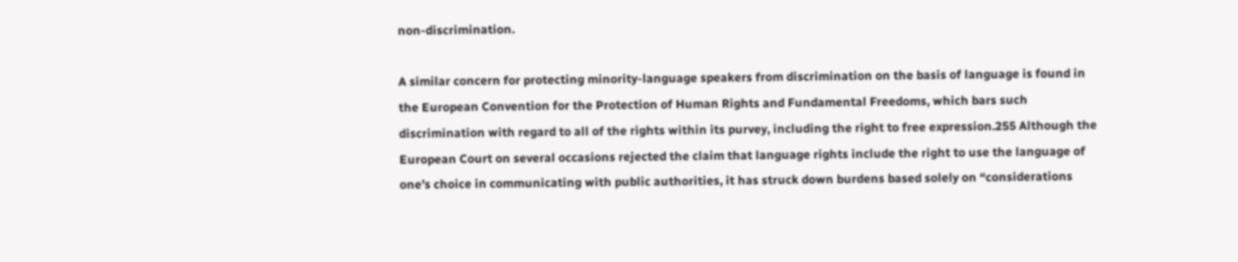non-discrimination.

A similar concern for protecting minority-language speakers from discrimination on the basis of language is found in the European Convention for the Protection of Human Rights and Fundamental Freedoms, which bars such discrimination with regard to all of the rights within its purvey, including the right to free expression.255 Although the European Court on several occasions rejected the claim that language rights include the right to use the language of one’s choice in communicating with public authorities, it has struck down burdens based solely on “considerations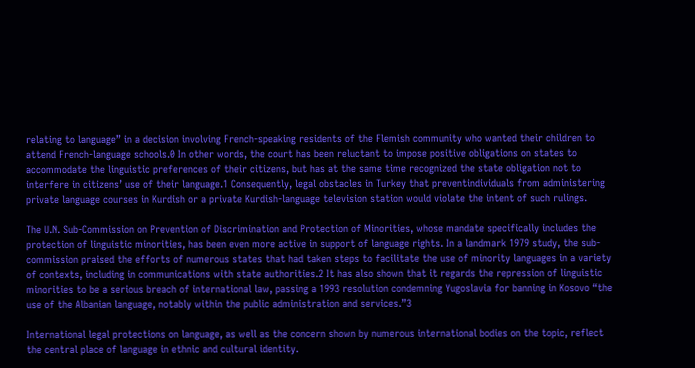relating to language” in a decision involving French-speaking residents of the Flemish community who wanted their children to attend French-language schools.0 In other words, the court has been reluctant to impose positive obligations on states to accommodate the linguistic preferences of their citizens, but has at the same time recognized the state obligation not to interfere in citizens’ use of their language.1 Consequently, legal obstacles in Turkey that preventindividuals from administering private language courses in Kurdish or a private Kurdish-language television station would violate the intent of such rulings.

The U.N. Sub-Commission on Prevention of Discrimination and Protection of Minorities, whose mandate specifically includes the protection of linguistic minorities, has been even more active in support of language rights. In a landmark 1979 study, the sub-commission praised the efforts of numerous states that had taken steps to facilitate the use of minority languages in a variety of contexts, including in communications with state authorities.2 It has also shown that it regards the repression of linguistic minorities to be a serious breach of international law, passing a 1993 resolution condemning Yugoslavia for banning in Kosovo “the use of the Albanian language, notably within the public administration and services.”3

International legal protections on language, as well as the concern shown by numerous international bodies on the topic, reflect the central place of language in ethnic and cultural identity.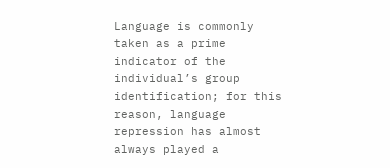Language is commonly taken as a prime indicator of the individual’s group identification; for this reason, language repression has almost always played a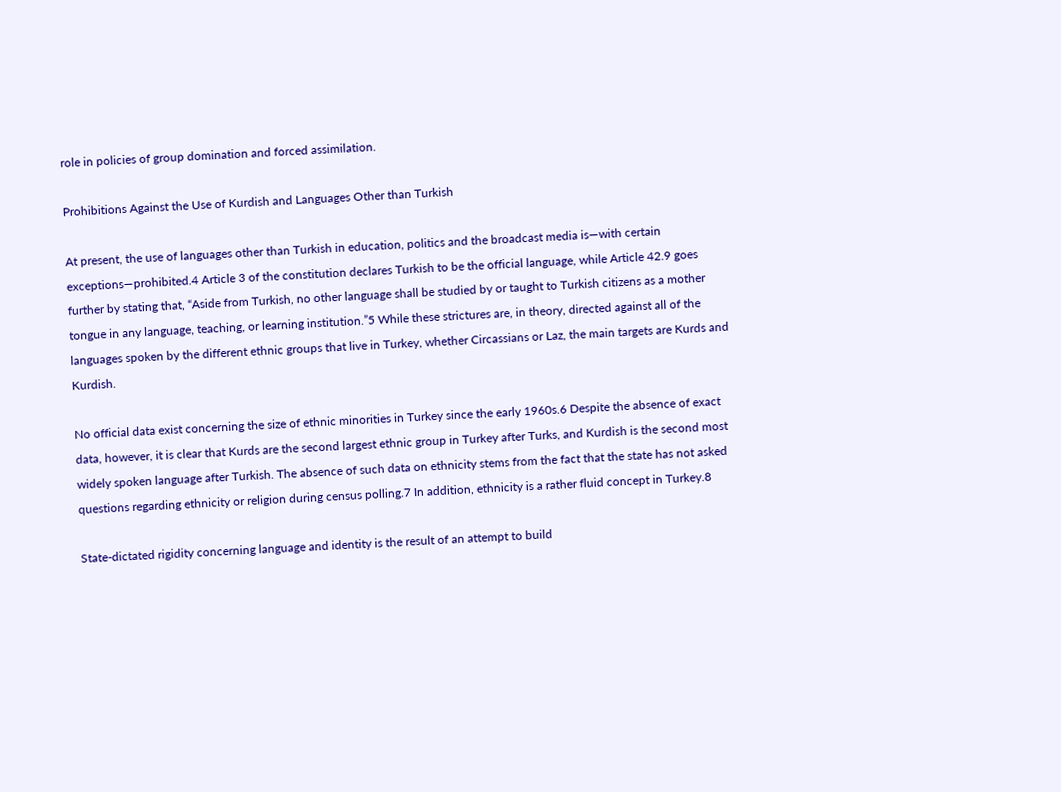role in policies of group domination and forced assimilation.

Prohibitions Against the Use of Kurdish and Languages Other than Turkish

At present, the use of languages other than Turkish in education, politics and the broadcast media is—with certain exceptions—prohibited.4 Article 3 of the constitution declares Turkish to be the official language, while Article 42.9 goes further by stating that, “Aside from Turkish, no other language shall be studied by or taught to Turkish citizens as a mother tongue in any language, teaching, or learning institution.”5 While these strictures are, in theory, directed against all of the languages spoken by the different ethnic groups that live in Turkey, whether Circassians or Laz, the main targets are Kurds and Kurdish.

No official data exist concerning the size of ethnic minorities in Turkey since the early 1960s.6 Despite the absence of exact data, however, it is clear that Kurds are the second largest ethnic group in Turkey after Turks, and Kurdish is the second most widely spoken language after Turkish. The absence of such data on ethnicity stems from the fact that the state has not asked questions regarding ethnicity or religion during census polling.7 In addition, ethnicity is a rather fluid concept in Turkey.8

State-dictated rigidity concerning language and identity is the result of an attempt to build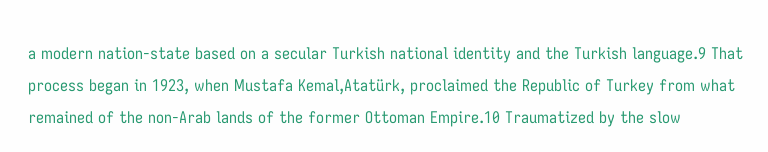a modern nation-state based on a secular Turkish national identity and the Turkish language.9 That process began in 1923, when Mustafa Kemal,Atatürk, proclaimed the Republic of Turkey from what remained of the non-Arab lands of the former Ottoman Empire.10 Traumatized by the slow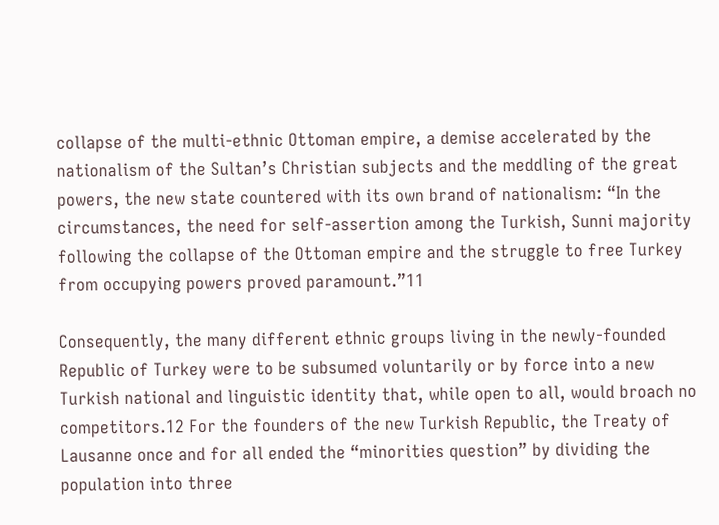collapse of the multi-ethnic Ottoman empire, a demise accelerated by the nationalism of the Sultan’s Christian subjects and the meddling of the great powers, the new state countered with its own brand of nationalism: “In the circumstances, the need for self-assertion among the Turkish, Sunni majority following the collapse of the Ottoman empire and the struggle to free Turkey from occupying powers proved paramount.”11

Consequently, the many different ethnic groups living in the newly-founded Republic of Turkey were to be subsumed voluntarily or by force into a new Turkish national and linguistic identity that, while open to all, would broach no competitors.12 For the founders of the new Turkish Republic, the Treaty of Lausanne once and for all ended the “minorities question” by dividing the population into three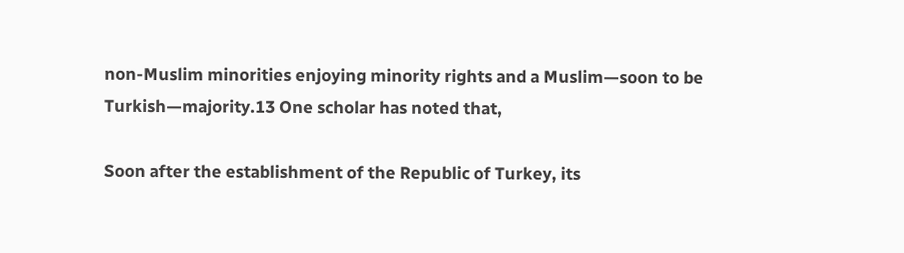non-Muslim minorities enjoying minority rights and a Muslim—soon to be Turkish—majority.13 One scholar has noted that,

Soon after the establishment of the Republic of Turkey, its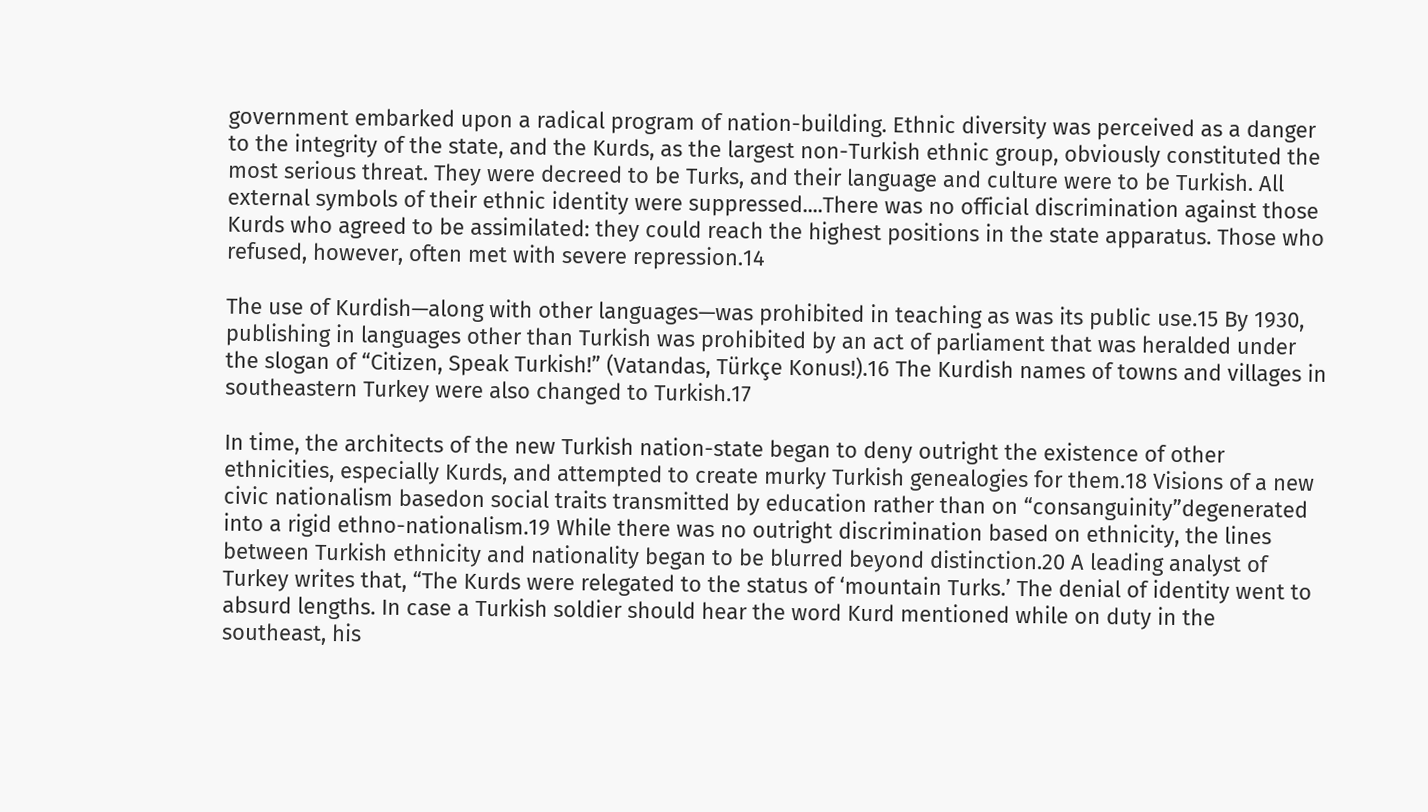government embarked upon a radical program of nation-building. Ethnic diversity was perceived as a danger to the integrity of the state, and the Kurds, as the largest non-Turkish ethnic group, obviously constituted the most serious threat. They were decreed to be Turks, and their language and culture were to be Turkish. All external symbols of their ethnic identity were suppressed....There was no official discrimination against those Kurds who agreed to be assimilated: they could reach the highest positions in the state apparatus. Those who refused, however, often met with severe repression.14

The use of Kurdish—along with other languages—was prohibited in teaching as was its public use.15 By 1930, publishing in languages other than Turkish was prohibited by an act of parliament that was heralded under the slogan of “Citizen, Speak Turkish!” (Vatandas, Türkçe Konus!).16 The Kurdish names of towns and villages in southeastern Turkey were also changed to Turkish.17

In time, the architects of the new Turkish nation-state began to deny outright the existence of other ethnicities, especially Kurds, and attempted to create murky Turkish genealogies for them.18 Visions of a new civic nationalism basedon social traits transmitted by education rather than on “consanguinity”degenerated into a rigid ethno-nationalism.19 While there was no outright discrimination based on ethnicity, the lines between Turkish ethnicity and nationality began to be blurred beyond distinction.20 A leading analyst of Turkey writes that, “The Kurds were relegated to the status of ‘mountain Turks.’ The denial of identity went to absurd lengths. In case a Turkish soldier should hear the word Kurd mentioned while on duty in the southeast, his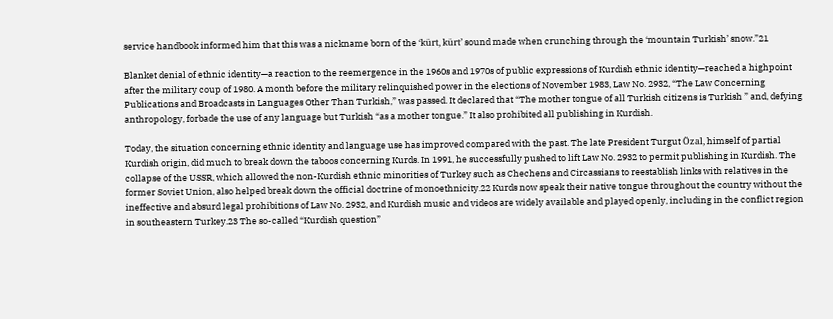service handbook informed him that this was a nickname born of the ‘kürt, kürt’ sound made when crunching through the ‘mountain Turkish’ snow.”21

Blanket denial of ethnic identity—a reaction to the reemergence in the 1960s and 1970s of public expressions of Kurdish ethnic identity—reached a highpoint after the military coup of 1980. A month before the military relinquished power in the elections of November 1983, Law No. 2932, “The Law Concerning Publications and Broadcasts in Languages Other Than Turkish,” was passed. It declared that “The mother tongue of all Turkish citizens is Turkish ” and, defying anthropology, forbade the use of any language but Turkish “as a mother tongue.” It also prohibited all publishing in Kurdish.

Today, the situation concerning ethnic identity and language use has improved compared with the past. The late President Turgut Özal, himself of partial Kurdish origin, did much to break down the taboos concerning Kurds. In 1991, he successfully pushed to lift Law No. 2932 to permit publishing in Kurdish. The collapse of the USSR, which allowed the non-Kurdish ethnic minorities of Turkey such as Chechens and Circassians to reestablish links with relatives in the former Soviet Union, also helped break down the official doctrine of monoethnicity.22 Kurds now speak their native tongue throughout the country without the ineffective and absurd legal prohibitions of Law No. 2932, and Kurdish music and videos are widely available and played openly, including in the conflict region in southeastern Turkey.23 The so-called “Kurdish question”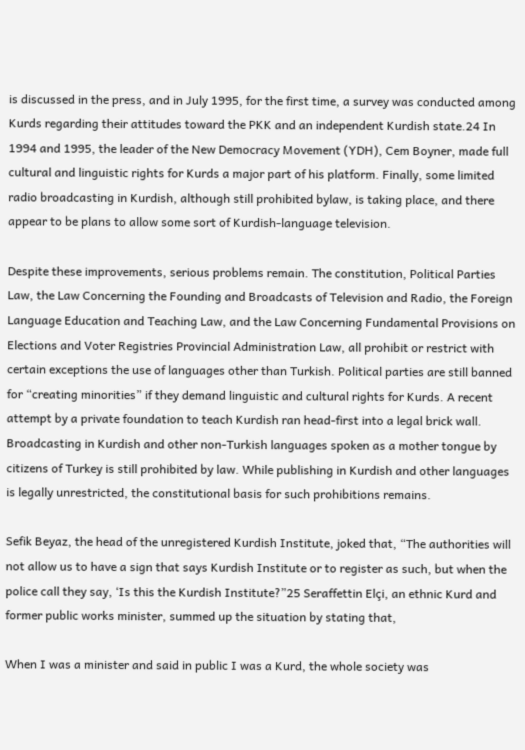is discussed in the press, and in July 1995, for the first time, a survey was conducted among Kurds regarding their attitudes toward the PKK and an independent Kurdish state.24 In 1994 and 1995, the leader of the New Democracy Movement (YDH), Cem Boyner, made full cultural and linguistic rights for Kurds a major part of his platform. Finally, some limited radio broadcasting in Kurdish, although still prohibited bylaw, is taking place, and there appear to be plans to allow some sort of Kurdish-language television.

Despite these improvements, serious problems remain. The constitution, Political Parties Law, the Law Concerning the Founding and Broadcasts of Television and Radio, the Foreign Language Education and Teaching Law, and the Law Concerning Fundamental Provisions on Elections and Voter Registries Provincial Administration Law, all prohibit or restrict with certain exceptions the use of languages other than Turkish. Political parties are still banned for “creating minorities” if they demand linguistic and cultural rights for Kurds. A recent attempt by a private foundation to teach Kurdish ran head-first into a legal brick wall. Broadcasting in Kurdish and other non-Turkish languages spoken as a mother tongue by citizens of Turkey is still prohibited by law. While publishing in Kurdish and other languages is legally unrestricted, the constitutional basis for such prohibitions remains.

Sefik Beyaz, the head of the unregistered Kurdish Institute, joked that, “The authorities will not allow us to have a sign that says Kurdish Institute or to register as such, but when the police call they say, ‘Is this the Kurdish Institute?”25 Seraffettin Elçi, an ethnic Kurd and former public works minister, summed up the situation by stating that,

When I was a minister and said in public I was a Kurd, the whole society was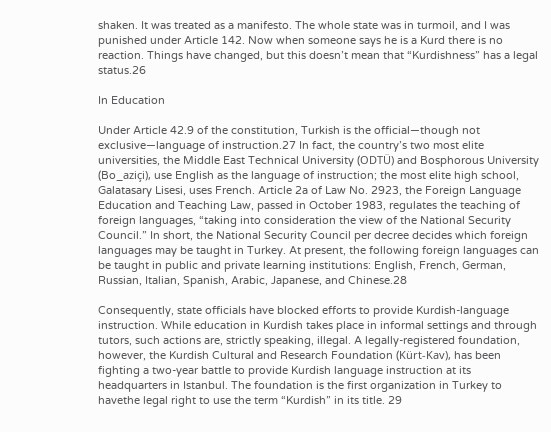shaken. It was treated as a manifesto. The whole state was in turmoil, and I was punished under Article 142. Now when someone says he is a Kurd there is no reaction. Things have changed, but this doesn’t mean that “Kurdishness” has a legal status.26

In Education

Under Article 42.9 of the constitution, Turkish is the official—though not exclusive—language of instruction.27 In fact, the country’s two most elite universities, the Middle East Technical University (ODTÜ) and Bosphorous University (Bo_aziçi), use English as the language of instruction; the most elite high school, Galatasary Lisesi, uses French. Article 2a of Law No. 2923, the Foreign Language Education and Teaching Law, passed in October 1983, regulates the teaching of foreign languages, “taking into consideration the view of the National Security Council.” In short, the National Security Council per decree decides which foreign languages may be taught in Turkey. At present, the following foreign languages can be taught in public and private learning institutions: English, French, German, Russian, Italian, Spanish, Arabic, Japanese, and Chinese.28

Consequently, state officials have blocked efforts to provide Kurdish-language instruction. While education in Kurdish takes place in informal settings and through tutors, such actions are, strictly speaking, illegal. A legally-registered foundation, however, the Kurdish Cultural and Research Foundation (Kürt-Kav), has been fighting a two-year battle to provide Kurdish language instruction at its headquarters in Istanbul. The foundation is the first organization in Turkey to havethe legal right to use the term “Kurdish” in its title. 29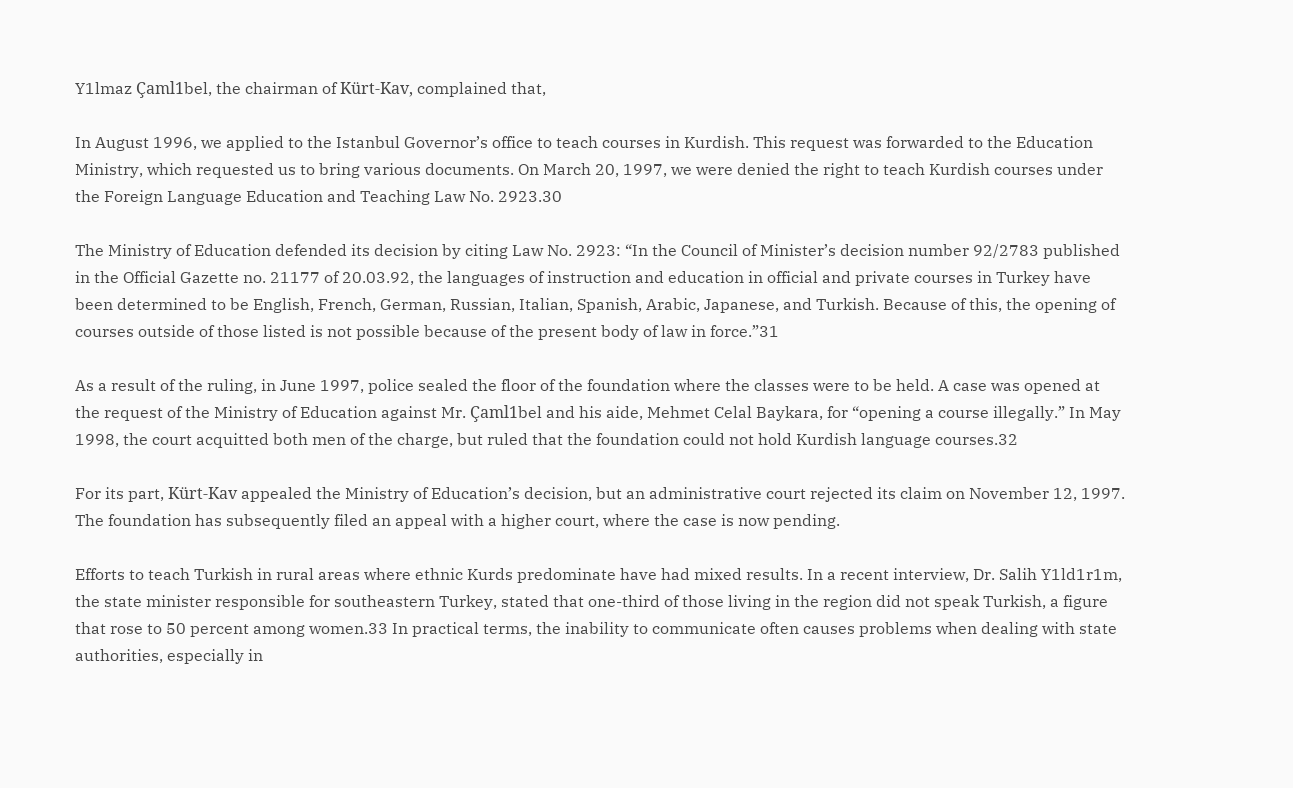Y1lmaz Çaml1bel, the chairman of Kürt-Kav, complained that,

In August 1996, we applied to the Istanbul Governor’s office to teach courses in Kurdish. This request was forwarded to the Education Ministry, which requested us to bring various documents. On March 20, 1997, we were denied the right to teach Kurdish courses under the Foreign Language Education and Teaching Law No. 2923.30

The Ministry of Education defended its decision by citing Law No. 2923: “In the Council of Minister’s decision number 92/2783 published in the Official Gazette no. 21177 of 20.03.92, the languages of instruction and education in official and private courses in Turkey have been determined to be English, French, German, Russian, Italian, Spanish, Arabic, Japanese, and Turkish. Because of this, the opening of courses outside of those listed is not possible because of the present body of law in force.”31

As a result of the ruling, in June 1997, police sealed the floor of the foundation where the classes were to be held. A case was opened at the request of the Ministry of Education against Mr. Çaml1bel and his aide, Mehmet Celal Baykara, for “opening a course illegally.” In May 1998, the court acquitted both men of the charge, but ruled that the foundation could not hold Kurdish language courses.32

For its part, Kürt-Kav appealed the Ministry of Education’s decision, but an administrative court rejected its claim on November 12, 1997. The foundation has subsequently filed an appeal with a higher court, where the case is now pending.

Efforts to teach Turkish in rural areas where ethnic Kurds predominate have had mixed results. In a recent interview, Dr. Salih Y1ld1r1m, the state minister responsible for southeastern Turkey, stated that one-third of those living in the region did not speak Turkish, a figure that rose to 50 percent among women.33 In practical terms, the inability to communicate often causes problems when dealing with state authorities, especially in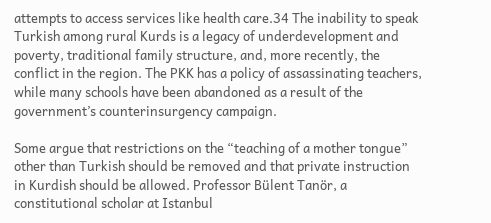attempts to access services like health care.34 The inability to speak Turkish among rural Kurds is a legacy of underdevelopment and poverty, traditional family structure, and, more recently, the conflict in the region. The PKK has a policy of assassinating teachers, while many schools have been abandoned as a result of the government’s counterinsurgency campaign.

Some argue that restrictions on the “teaching of a mother tongue” other than Turkish should be removed and that private instruction in Kurdish should be allowed. Professor Bülent Tanör, a constitutional scholar at Istanbul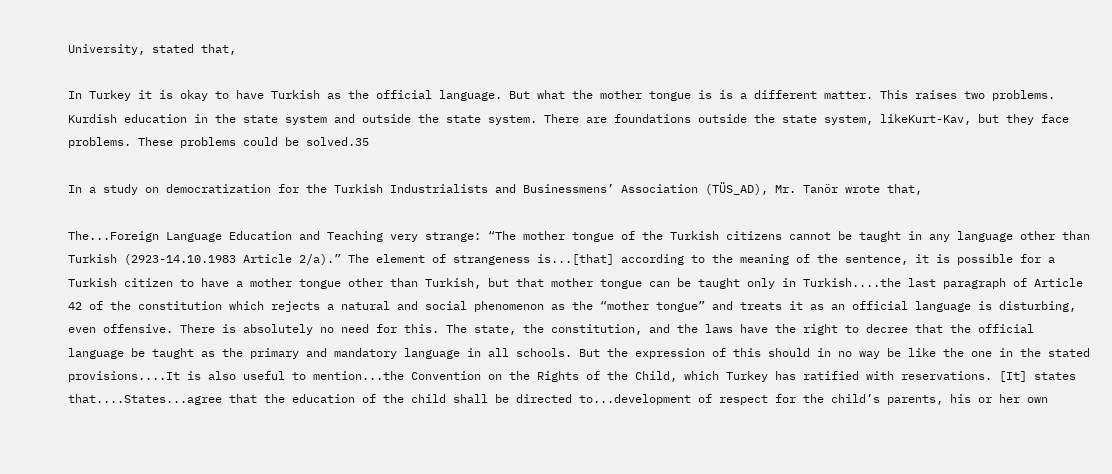University, stated that,

In Turkey it is okay to have Turkish as the official language. But what the mother tongue is is a different matter. This raises two problems. Kurdish education in the state system and outside the state system. There are foundations outside the state system, likeKurt-Kav, but they face problems. These problems could be solved.35

In a study on democratization for the Turkish Industrialists and Businessmens’ Association (TÜS_AD), Mr. Tanör wrote that,

The...Foreign Language Education and Teaching very strange: “The mother tongue of the Turkish citizens cannot be taught in any language other than Turkish (2923-14.10.1983 Article 2/a).” The element of strangeness is...[that] according to the meaning of the sentence, it is possible for a Turkish citizen to have a mother tongue other than Turkish, but that mother tongue can be taught only in Turkish....the last paragraph of Article 42 of the constitution which rejects a natural and social phenomenon as the “mother tongue” and treats it as an official language is disturbing, even offensive. There is absolutely no need for this. The state, the constitution, and the laws have the right to decree that the official language be taught as the primary and mandatory language in all schools. But the expression of this should in no way be like the one in the stated provisions....It is also useful to mention...the Convention on the Rights of the Child, which Turkey has ratified with reservations. [It] states that....States...agree that the education of the child shall be directed to...development of respect for the child’s parents, his or her own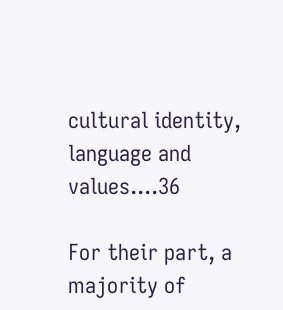cultural identity, language and values....36

For their part, a majority of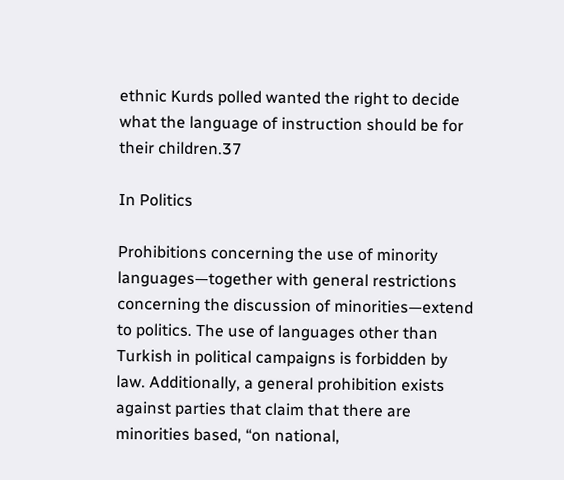ethnic Kurds polled wanted the right to decide what the language of instruction should be for their children.37

In Politics

Prohibitions concerning the use of minority languages—together with general restrictions concerning the discussion of minorities—extend to politics. The use of languages other than Turkish in political campaigns is forbidden by law. Additionally, a general prohibition exists against parties that claim that there are minorities based, “on national,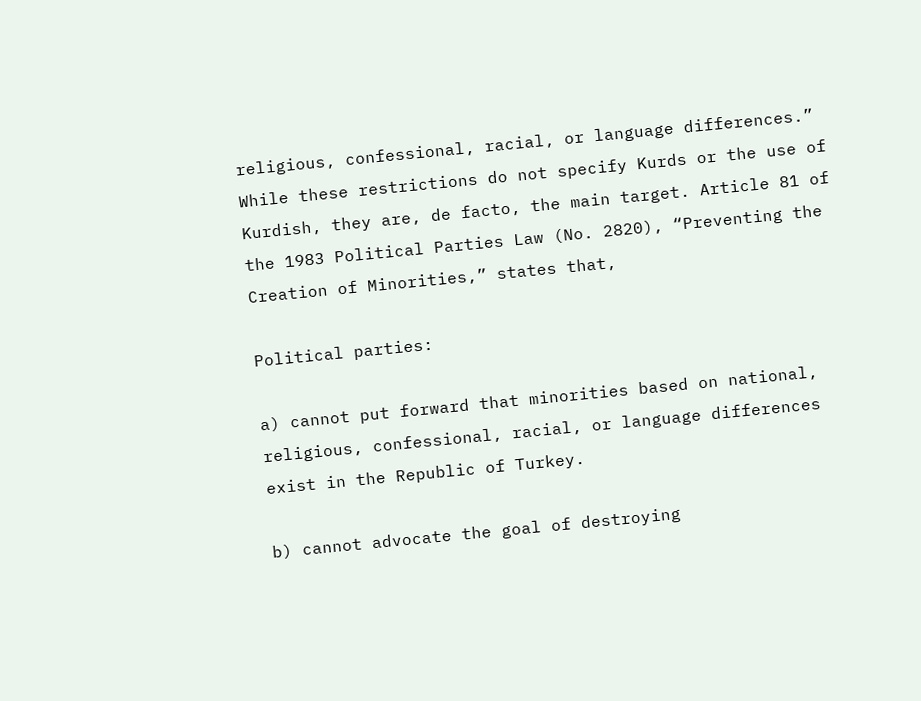religious, confessional, racial, or language differences.” While these restrictions do not specify Kurds or the use of Kurdish, they are, de facto, the main target. Article 81 of the 1983 Political Parties Law (No. 2820), “Preventing the Creation of Minorities,” states that,

Political parties:

a) cannot put forward that minorities based on national, religious, confessional, racial, or language differences exist in the Republic of Turkey.

b) cannot advocate the goal of destroying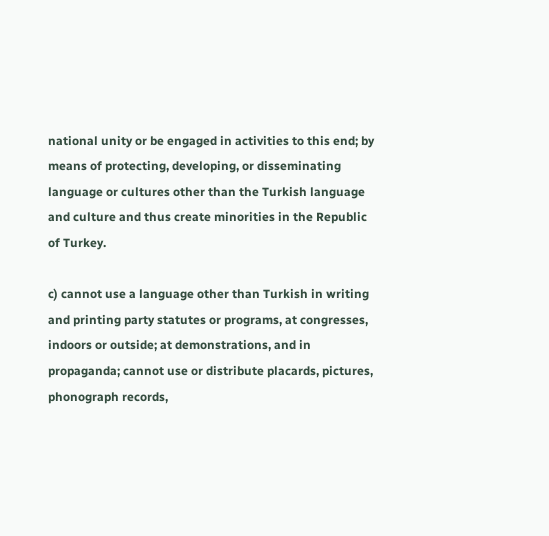national unity or be engaged in activities to this end; by means of protecting, developing, or disseminating language or cultures other than the Turkish language and culture and thus create minorities in the Republic of Turkey.

c) cannot use a language other than Turkish in writing and printing party statutes or programs, at congresses, indoors or outside; at demonstrations, and in propaganda; cannot use or distribute placards, pictures, phonograph records,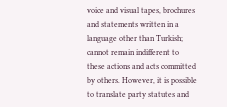voice and visual tapes, brochures and statements written in a language other than Turkish; cannot remain indifferent to these actions and acts committed by others. However, it is possible to translate party statutes and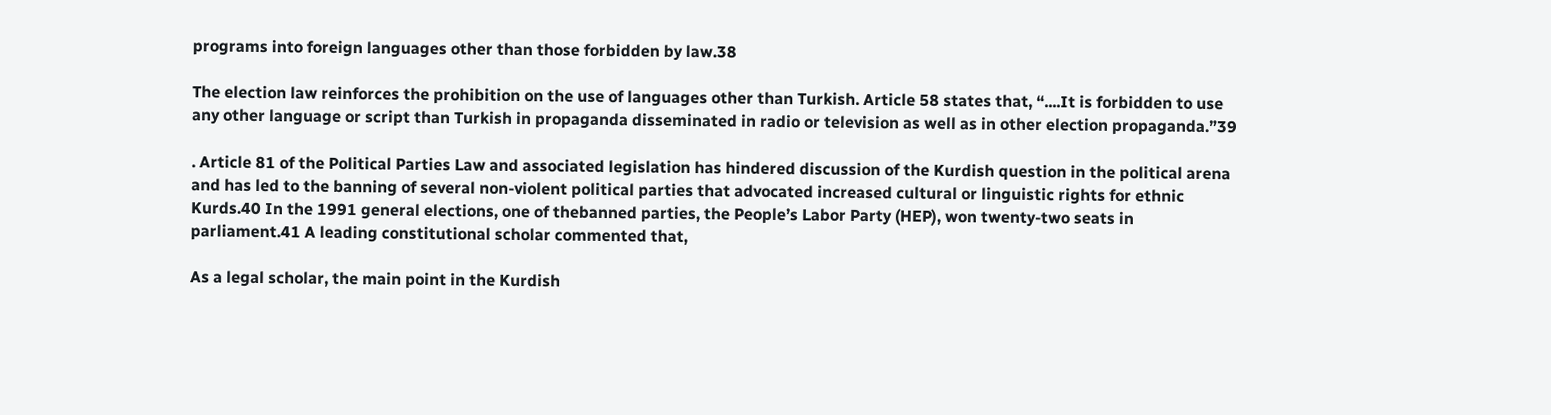programs into foreign languages other than those forbidden by law.38

The election law reinforces the prohibition on the use of languages other than Turkish. Article 58 states that, “....It is forbidden to use any other language or script than Turkish in propaganda disseminated in radio or television as well as in other election propaganda.”39

. Article 81 of the Political Parties Law and associated legislation has hindered discussion of the Kurdish question in the political arena and has led to the banning of several non-violent political parties that advocated increased cultural or linguistic rights for ethnic Kurds.40 In the 1991 general elections, one of thebanned parties, the People’s Labor Party (HEP), won twenty-two seats in parliament.41 A leading constitutional scholar commented that,

As a legal scholar, the main point in the Kurdish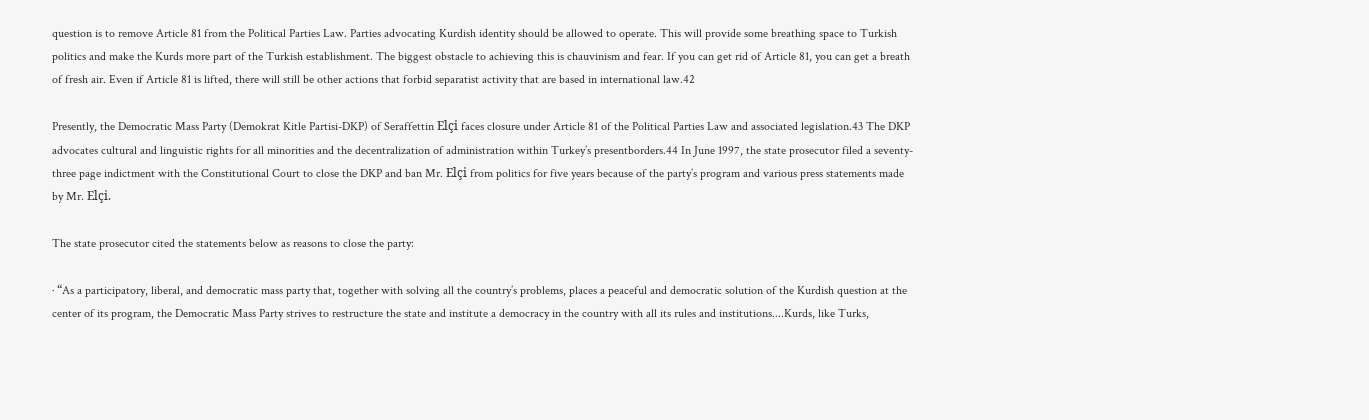question is to remove Article 81 from the Political Parties Law. Parties advocating Kurdish identity should be allowed to operate. This will provide some breathing space to Turkish politics and make the Kurds more part of the Turkish establishment. The biggest obstacle to achieving this is chauvinism and fear. If you can get rid of Article 81, you can get a breath of fresh air. Even if Article 81 is lifted, there will still be other actions that forbid separatist activity that are based in international law.42

Presently, the Democratic Mass Party (Demokrat Kitle Partisi-DKP) of Seraffettin Elçi faces closure under Article 81 of the Political Parties Law and associated legislation.43 The DKP advocates cultural and linguistic rights for all minorities and the decentralization of administration within Turkey’s presentborders.44 In June 1997, the state prosecutor filed a seventy-three page indictment with the Constitutional Court to close the DKP and ban Mr. Elçi from politics for five years because of the party’s program and various press statements made by Mr. Elçi.

The state prosecutor cited the statements below as reasons to close the party:

· “As a participatory, liberal, and democratic mass party that, together with solving all the country’s problems, places a peaceful and democratic solution of the Kurdish question at the center of its program, the Democratic Mass Party strives to restructure the state and institute a democracy in the country with all its rules and institutions....Kurds, like Turks,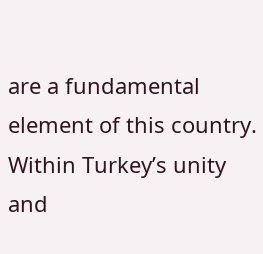are a fundamental element of this country. Within Turkey’s unity and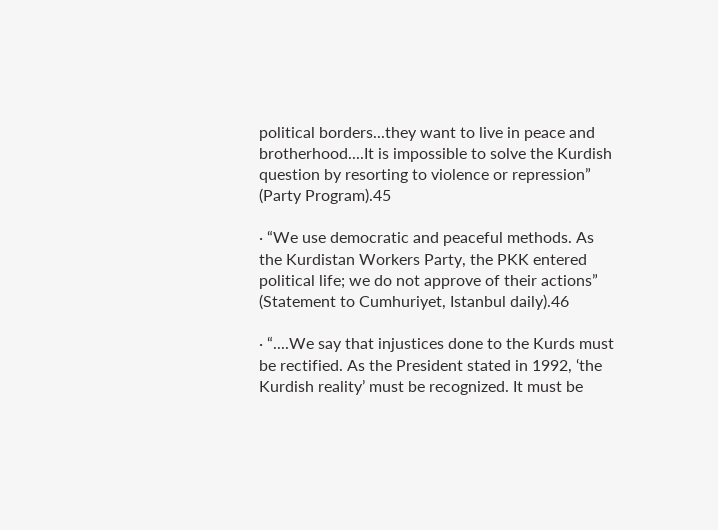political borders...they want to live in peace and brotherhood....It is impossible to solve the Kurdish question by resorting to violence or repression” (Party Program).45

· “We use democratic and peaceful methods. As the Kurdistan Workers Party, the PKK entered political life; we do not approve of their actions” (Statement to Cumhuriyet, Istanbul daily).46

· “....We say that injustices done to the Kurds must be rectified. As the President stated in 1992, ‘the Kurdish reality’ must be recognized. It must be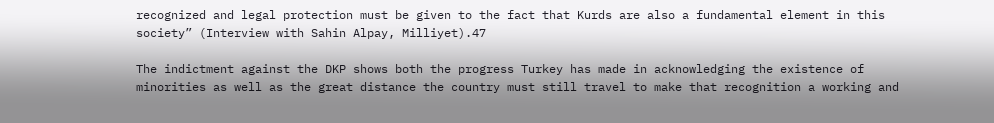recognized and legal protection must be given to the fact that Kurds are also a fundamental element in this society” (Interview with Sahin Alpay, Milliyet).47

The indictment against the DKP shows both the progress Turkey has made in acknowledging the existence of minorities as well as the great distance the country must still travel to make that recognition a working and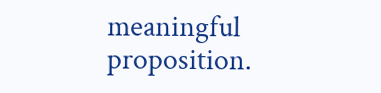meaningful proposition.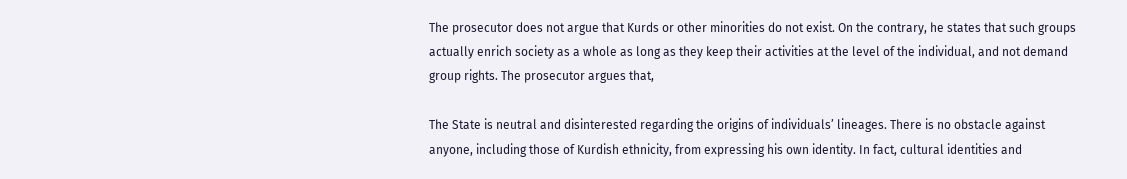The prosecutor does not argue that Kurds or other minorities do not exist. On the contrary, he states that such groups actually enrich society as a whole as long as they keep their activities at the level of the individual, and not demand group rights. The prosecutor argues that,

The State is neutral and disinterested regarding the origins of individuals’ lineages. There is no obstacle against anyone, including those of Kurdish ethnicity, from expressing his own identity. In fact, cultural identities and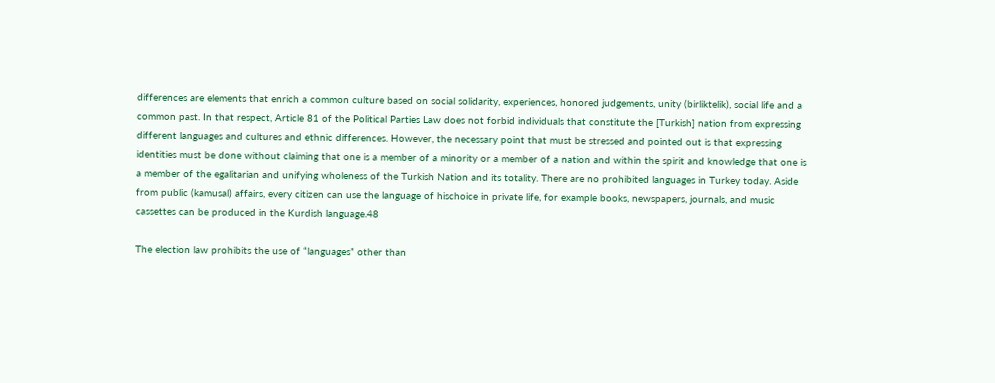differences are elements that enrich a common culture based on social solidarity, experiences, honored judgements, unity (birliktelik), social life and a common past. In that respect, Article 81 of the Political Parties Law does not forbid individuals that constitute the [Turkish] nation from expressing different languages and cultures and ethnic differences. However, the necessary point that must be stressed and pointed out is that expressing identities must be done without claiming that one is a member of a minority or a member of a nation and within the spirit and knowledge that one is a member of the egalitarian and unifying wholeness of the Turkish Nation and its totality. There are no prohibited languages in Turkey today. Aside from public (kamusal) affairs, every citizen can use the language of hischoice in private life, for example books, newspapers, journals, and music cassettes can be produced in the Kurdish language.48

The election law prohibits the use of “languages” other than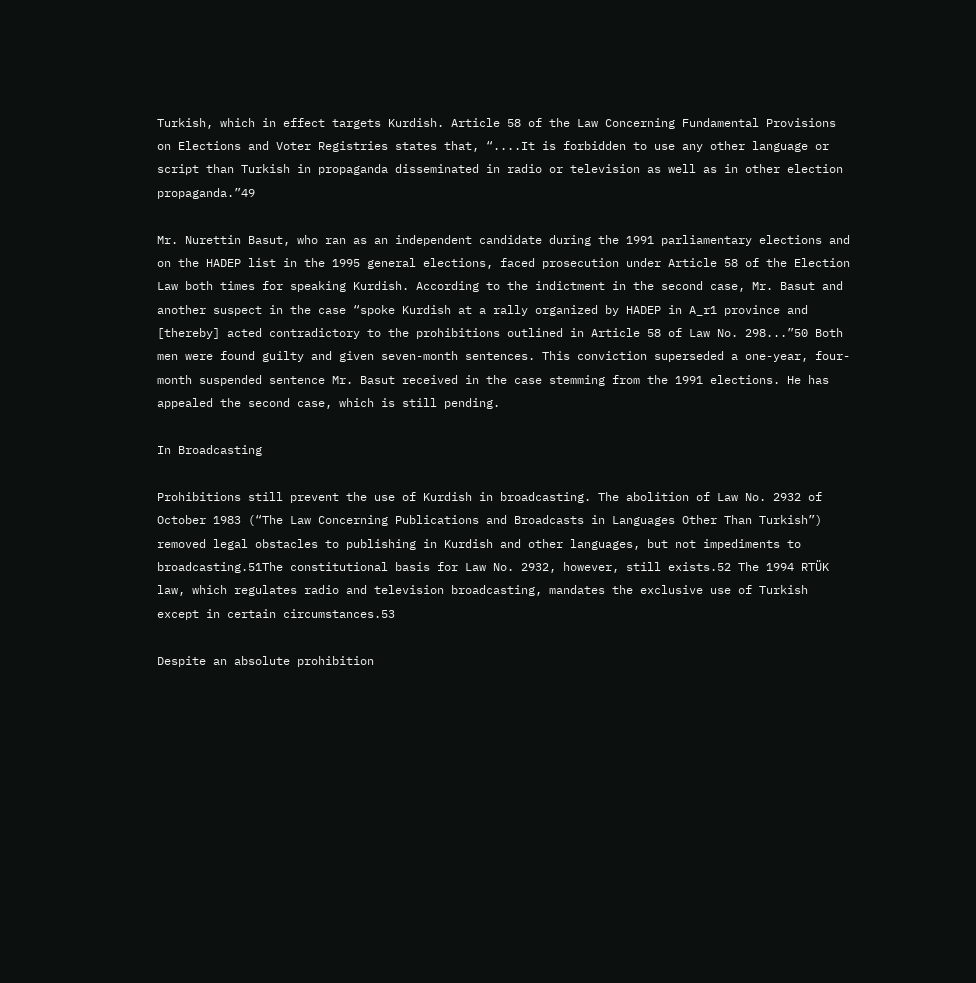Turkish, which in effect targets Kurdish. Article 58 of the Law Concerning Fundamental Provisions on Elections and Voter Registries states that, “....It is forbidden to use any other language or script than Turkish in propaganda disseminated in radio or television as well as in other election propaganda.”49

Mr. Nurettin Basut, who ran as an independent candidate during the 1991 parliamentary elections and on the HADEP list in the 1995 general elections, faced prosecution under Article 58 of the Election Law both times for speaking Kurdish. According to the indictment in the second case, Mr. Basut and another suspect in the case “spoke Kurdish at a rally organized by HADEP in A_r1 province and [thereby] acted contradictory to the prohibitions outlined in Article 58 of Law No. 298...”50 Both men were found guilty and given seven-month sentences. This conviction superseded a one-year, four-month suspended sentence Mr. Basut received in the case stemming from the 1991 elections. He has appealed the second case, which is still pending.

In Broadcasting

Prohibitions still prevent the use of Kurdish in broadcasting. The abolition of Law No. 2932 of October 1983 (“The Law Concerning Publications and Broadcasts in Languages Other Than Turkish”) removed legal obstacles to publishing in Kurdish and other languages, but not impediments to broadcasting.51The constitutional basis for Law No. 2932, however, still exists.52 The 1994 RTÜK law, which regulates radio and television broadcasting, mandates the exclusive use of Turkish except in certain circumstances.53

Despite an absolute prohibition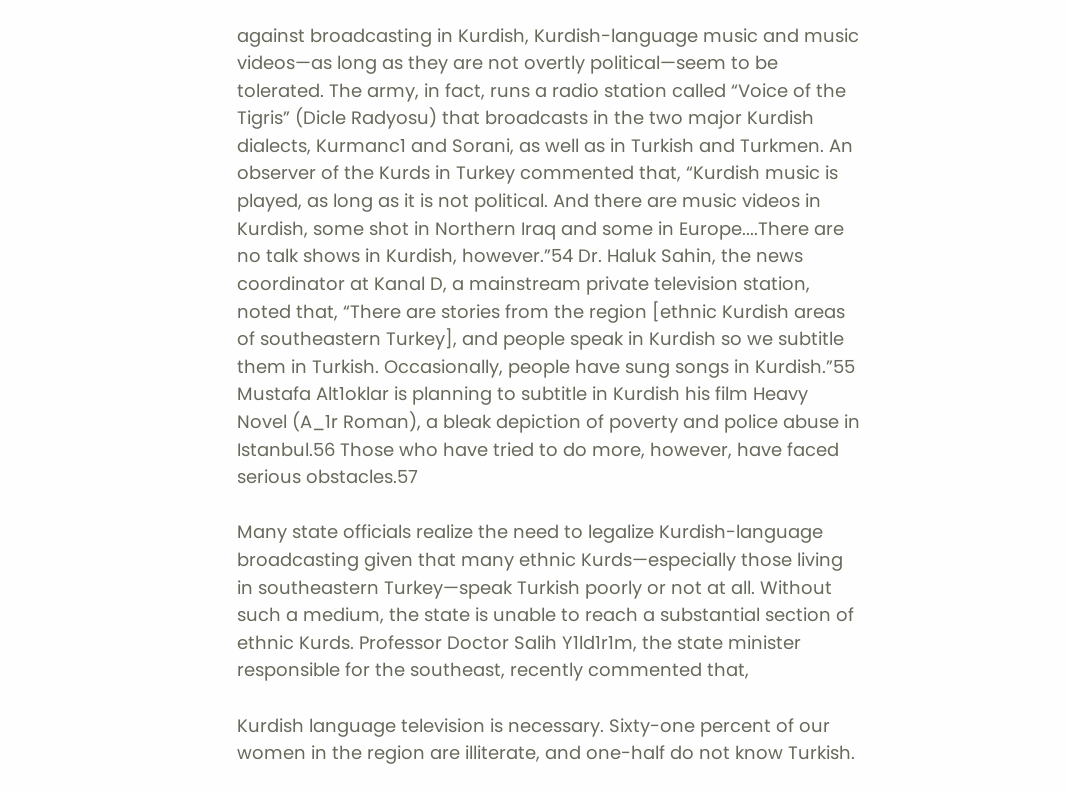against broadcasting in Kurdish, Kurdish-language music and music videos—as long as they are not overtly political—seem to be tolerated. The army, in fact, runs a radio station called “Voice of the Tigris” (Dicle Radyosu) that broadcasts in the two major Kurdish dialects, Kurmanc1 and Sorani, as well as in Turkish and Turkmen. An observer of the Kurds in Turkey commented that, “Kurdish music is played, as long as it is not political. And there are music videos in Kurdish, some shot in Northern Iraq and some in Europe....There are no talk shows in Kurdish, however.”54 Dr. Haluk Sahin, the news coordinator at Kanal D, a mainstream private television station, noted that, “There are stories from the region [ethnic Kurdish areas of southeastern Turkey], and people speak in Kurdish so we subtitle them in Turkish. Occasionally, people have sung songs in Kurdish.”55 Mustafa Alt1oklar is planning to subtitle in Kurdish his film Heavy Novel (A_1r Roman), a bleak depiction of poverty and police abuse in Istanbul.56 Those who have tried to do more, however, have faced serious obstacles.57

Many state officials realize the need to legalize Kurdish-language broadcasting given that many ethnic Kurds—especially those living in southeastern Turkey—speak Turkish poorly or not at all. Without such a medium, the state is unable to reach a substantial section of ethnic Kurds. Professor Doctor Salih Y1ld1r1m, the state minister responsible for the southeast, recently commented that,

Kurdish language television is necessary. Sixty-one percent of our women in the region are illiterate, and one-half do not know Turkish.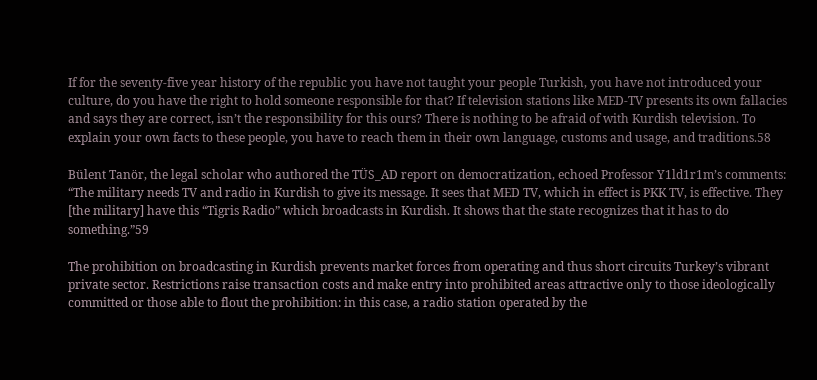If for the seventy-five year history of the republic you have not taught your people Turkish, you have not introduced your culture, do you have the right to hold someone responsible for that? If television stations like MED-TV presents its own fallacies and says they are correct, isn’t the responsibility for this ours? There is nothing to be afraid of with Kurdish television. To explain your own facts to these people, you have to reach them in their own language, customs and usage, and traditions.58

Bülent Tanör, the legal scholar who authored the TÜS_AD report on democratization, echoed Professor Y1ld1r1m’s comments: “The military needs TV and radio in Kurdish to give its message. It sees that MED TV, which in effect is PKK TV, is effective. They [the military] have this “Tigris Radio” which broadcasts in Kurdish. It shows that the state recognizes that it has to do something.”59

The prohibition on broadcasting in Kurdish prevents market forces from operating and thus short circuits Turkey’s vibrant private sector. Restrictions raise transaction costs and make entry into prohibited areas attractive only to those ideologically committed or those able to flout the prohibition: in this case, a radio station operated by the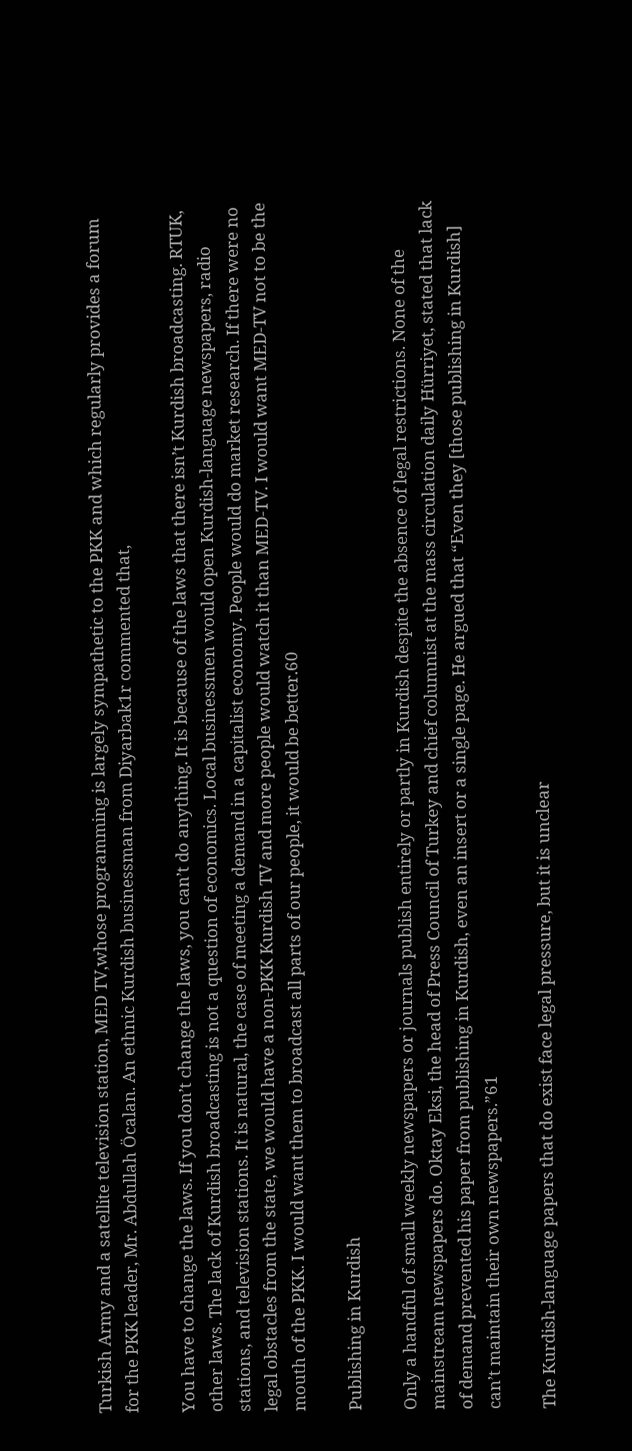Turkish Army and a satellite television station, MED TV,whose programming is largely sympathetic to the PKK and which regularly provides a forum for the PKK leader, Mr. Abdullah Öcalan. An ethnic Kurdish businessman from Diyarbak1r commented that,

You have to change the laws. If you don’t change the laws, you can’t do anything. It is because of the laws that there isn’t Kurdish broadcasting. RTUK, other laws. The lack of Kurdish broadcasting is not a question of economics. Local businessmen would open Kurdish-language newspapers, radio stations, and television stations. It is natural, the case of meeting a demand in a capitalist economy. People would do market research. If there were no legal obstacles from the state, we would have a non-PKK Kurdish TV and more people would watch it than MED-TV. I would want MED-TV not to be the mouth of the PKK. I would want them to broadcast all parts of our people, it would be better.60

Publishing in Kurdish

Only a handful of small weekly newspapers or journals publish entirely or partly in Kurdish despite the absence of legal restrictions. None of the mainstream newspapers do. Oktay Eksi, the head of Press Council of Turkey and chief columnist at the mass circulation daily Hürriyet, stated that lack of demand prevented his paper from publishing in Kurdish, even an insert or a single page. He argued that “Even they [those publishing in Kurdish] can’t maintain their own newspapers.”61

The Kurdish-language papers that do exist face legal pressure, but it is unclear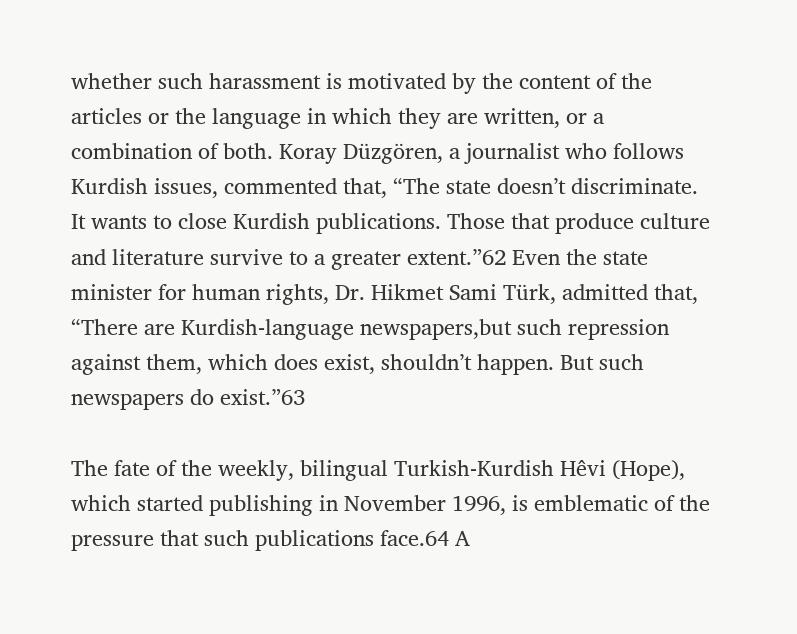whether such harassment is motivated by the content of the articles or the language in which they are written, or a combination of both. Koray Düzgören, a journalist who follows Kurdish issues, commented that, “The state doesn’t discriminate. It wants to close Kurdish publications. Those that produce culture and literature survive to a greater extent.”62 Even the state minister for human rights, Dr. Hikmet Sami Türk, admitted that, “There are Kurdish-language newspapers,but such repression against them, which does exist, shouldn’t happen. But such newspapers do exist.”63

The fate of the weekly, bilingual Turkish-Kurdish Hêvi (Hope), which started publishing in November 1996, is emblematic of the pressure that such publications face.64 A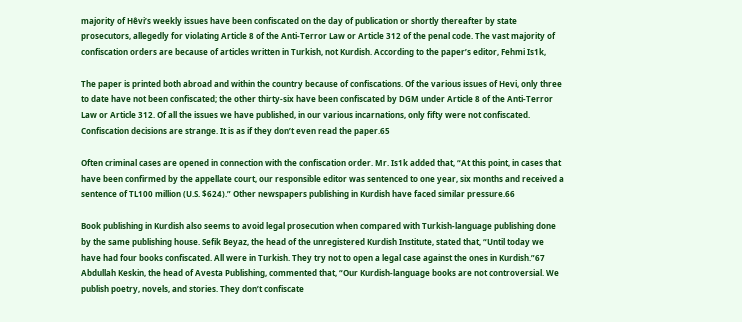majority of Hêvi’s weekly issues have been confiscated on the day of publication or shortly thereafter by state prosecutors, allegedly for violating Article 8 of the Anti-Terror Law or Article 312 of the penal code. The vast majority of confiscation orders are because of articles written in Turkish, not Kurdish. According to the paper’s editor, Fehmi Is1k,

The paper is printed both abroad and within the country because of confiscations. Of the various issues of Hevi, only three to date have not been confiscated; the other thirty-six have been confiscated by DGM under Article 8 of the Anti-Terror Law or Article 312. Of all the issues we have published, in our various incarnations, only fifty were not confiscated. Confiscation decisions are strange. It is as if they don’t even read the paper.65

Often criminal cases are opened in connection with the confiscation order. Mr. Is1k added that, “At this point, in cases that have been confirmed by the appellate court, our responsible editor was sentenced to one year, six months and received a sentence of TL100 million (U.S. $624).” Other newspapers publishing in Kurdish have faced similar pressure.66

Book publishing in Kurdish also seems to avoid legal prosecution when compared with Turkish-language publishing done by the same publishing house. Sefik Beyaz, the head of the unregistered Kurdish Institute, stated that, “Until today we have had four books confiscated. All were in Turkish. They try not to open a legal case against the ones in Kurdish.”67 Abdullah Keskin, the head of Avesta Publishing, commented that, “Our Kurdish-language books are not controversial. We publish poetry, novels, and stories. They don’t confiscate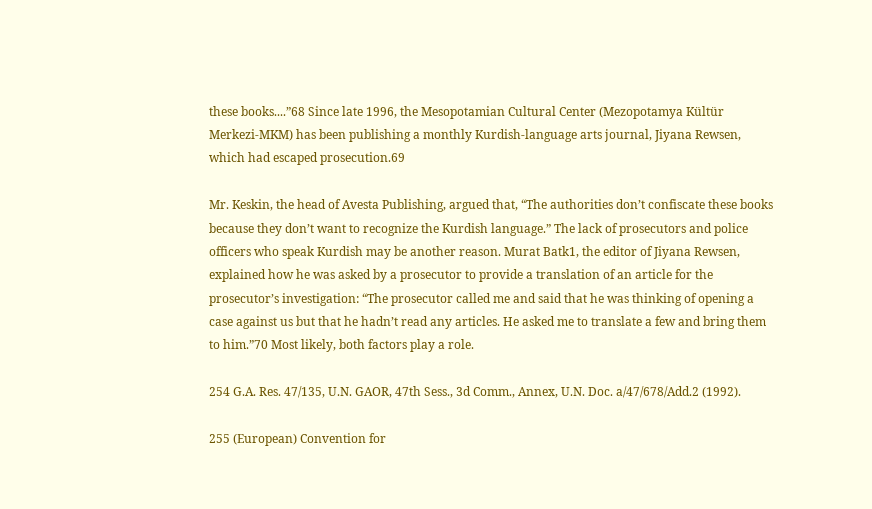these books....”68 Since late 1996, the Mesopotamian Cultural Center (Mezopotamya Kültür Merkezi-MKM) has been publishing a monthly Kurdish-language arts journal, Jiyana Rewsen, which had escaped prosecution.69

Mr. Keskin, the head of Avesta Publishing, argued that, “The authorities don’t confiscate these books because they don’t want to recognize the Kurdish language.” The lack of prosecutors and police officers who speak Kurdish may be another reason. Murat Batk1, the editor of Jiyana Rewsen, explained how he was asked by a prosecutor to provide a translation of an article for the prosecutor’s investigation: “The prosecutor called me and said that he was thinking of opening a case against us but that he hadn’t read any articles. He asked me to translate a few and bring them to him.”70 Most likely, both factors play a role.

254 G.A. Res. 47/135, U.N. GAOR, 47th Sess., 3d Comm., Annex, U.N. Doc. a/47/678/Add.2 (1992).

255 (European) Convention for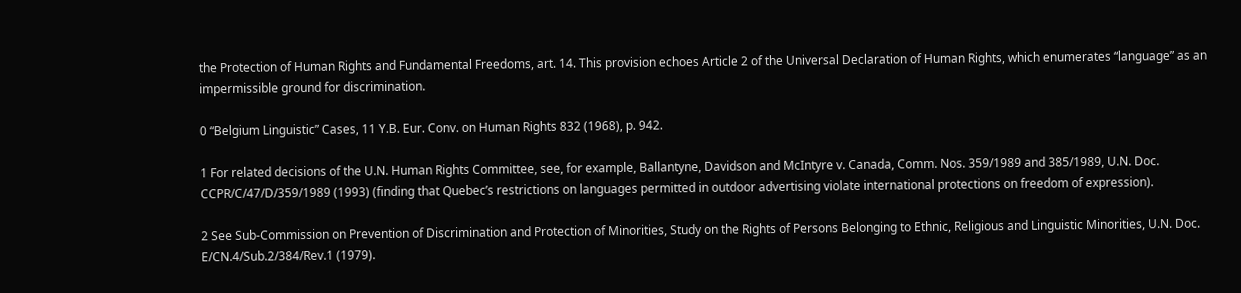the Protection of Human Rights and Fundamental Freedoms, art. 14. This provision echoes Article 2 of the Universal Declaration of Human Rights, which enumerates “language” as an impermissible ground for discrimination.

0 “Belgium Linguistic” Cases, 11 Y.B. Eur. Conv. on Human Rights 832 (1968), p. 942.

1 For related decisions of the U.N. Human Rights Committee, see, for example, Ballantyne, Davidson and McIntyre v. Canada, Comm. Nos. 359/1989 and 385/1989, U.N. Doc. CCPR/C/47/D/359/1989 (1993) (finding that Quebec’s restrictions on languages permitted in outdoor advertising violate international protections on freedom of expression).

2 See Sub-Commission on Prevention of Discrimination and Protection of Minorities, Study on the Rights of Persons Belonging to Ethnic, Religious and Linguistic Minorities, U.N. Doc. E/CN.4/Sub.2/384/Rev.1 (1979).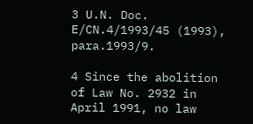3 U.N. Doc. E/CN.4/1993/45 (1993), para.1993/9.

4 Since the abolition of Law No. 2932 in April 1991, no law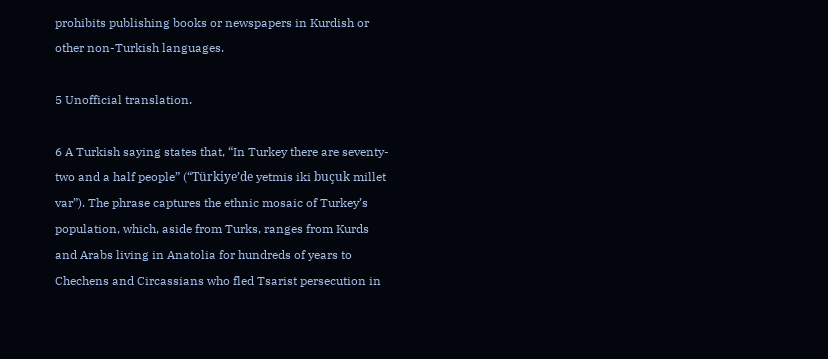prohibits publishing books or newspapers in Kurdish or other non-Turkish languages.

5 Unofficial translation.

6 A Turkish saying states that, “In Turkey there are seventy-two and a half people” (“Türkiye’de yetmis iki buçuk millet var”). The phrase captures the ethnic mosaic of Turkey’s population, which, aside from Turks, ranges from Kurds and Arabs living in Anatolia for hundreds of years to Chechens and Circassians who fled Tsarist persecution in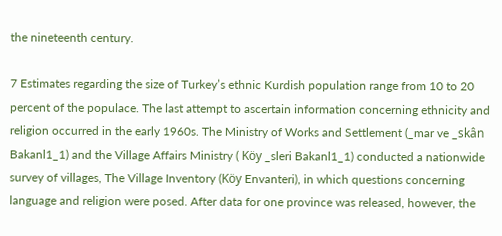the nineteenth century.

7 Estimates regarding the size of Turkey’s ethnic Kurdish population range from 10 to 20 percent of the populace. The last attempt to ascertain information concerning ethnicity and religion occurred in the early 1960s. The Ministry of Works and Settlement (_mar ve _skân Bakanl1_1) and the Village Affairs Ministry ( Köy _sleri Bakanl1_1) conducted a nationwide survey of villages, The Village Inventory (Köy Envanteri), in which questions concerning language and religion were posed. After data for one province was released, however, the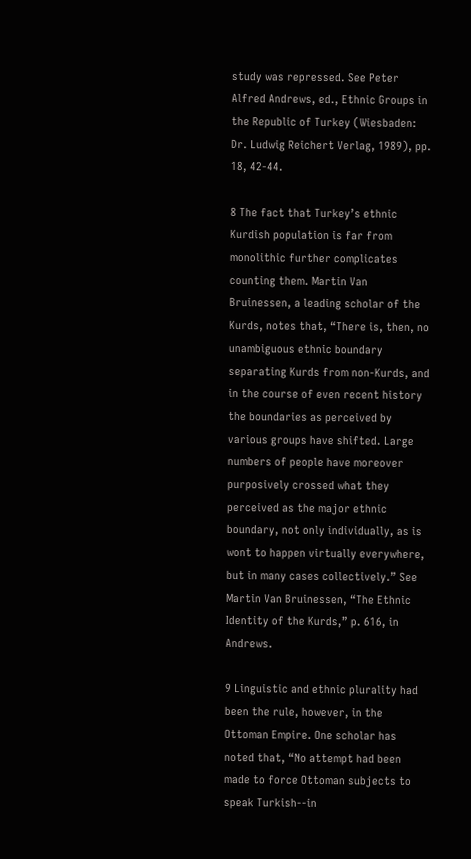study was repressed. See Peter Alfred Andrews, ed., Ethnic Groups in the Republic of Turkey (Wiesbaden: Dr. Ludwig Reichert Verlag, 1989), pp. 18, 42-44.

8 The fact that Turkey’s ethnic Kurdish population is far from monolithic further complicates counting them. Martin Van Bruinessen, a leading scholar of the Kurds, notes that, “There is, then, no unambiguous ethnic boundary separating Kurds from non-Kurds, and in the course of even recent history the boundaries as perceived by various groups have shifted. Large numbers of people have moreover purposively crossed what they perceived as the major ethnic boundary, not only individually, as is wont to happen virtually everywhere, but in many cases collectively.” See Martin Van Bruinessen, “The Ethnic Identity of the Kurds,” p. 616, in Andrews.

9 Linguistic and ethnic plurality had been the rule, however, in the Ottoman Empire. One scholar has noted that, “No attempt had been made to force Ottoman subjects to speak Turkish--in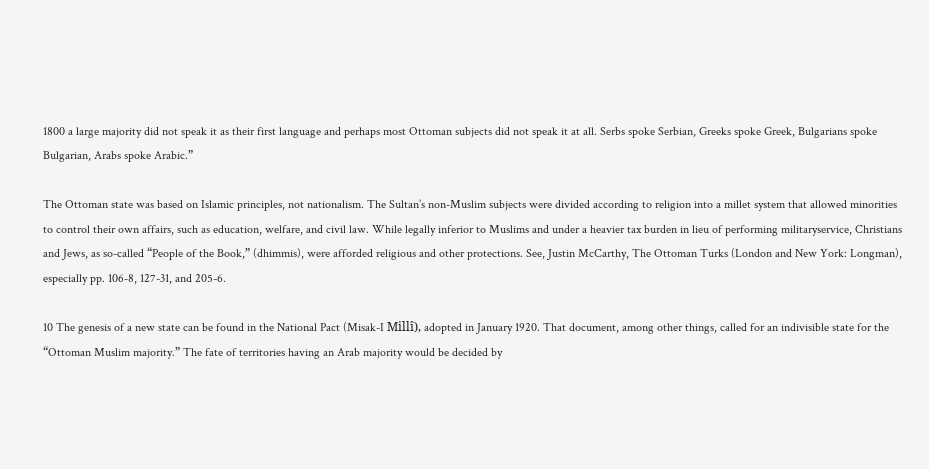1800 a large majority did not speak it as their first language and perhaps most Ottoman subjects did not speak it at all. Serbs spoke Serbian, Greeks spoke Greek, Bulgarians spoke Bulgarian, Arabs spoke Arabic.”

The Ottoman state was based on Islamic principles, not nationalism. The Sultan’s non-Muslim subjects were divided according to religion into a millet system that allowed minorities to control their own affairs, such as education, welfare, and civil law. While legally inferior to Muslims and under a heavier tax burden in lieu of performing militaryservice, Christians and Jews, as so-called “People of the Book,” (dhimmis), were afforded religious and other protections. See, Justin McCarthy, The Ottoman Turks (London and New York: Longman), especially pp. 106-8, 127-31, and 205-6.

10 The genesis of a new state can be found in the National Pact (Misak-I Millî), adopted in January 1920. That document, among other things, called for an indivisible state for the “Ottoman Muslim majority.” The fate of territories having an Arab majority would be decided by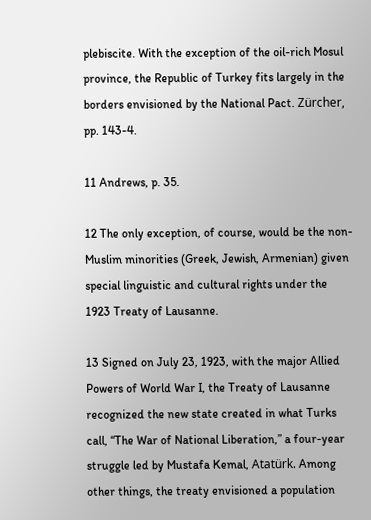plebiscite. With the exception of the oil-rich Mosul province, the Republic of Turkey fits largely in the borders envisioned by the National Pact. Zürcher, pp. 143-4.

11 Andrews, p. 35.

12 The only exception, of course, would be the non-Muslim minorities (Greek, Jewish, Armenian) given special linguistic and cultural rights under the 1923 Treaty of Lausanne.

13 Signed on July 23, 1923, with the major Allied Powers of World War I, the Treaty of Lausanne recognized the new state created in what Turks call, “The War of National Liberation,” a four-year struggle led by Mustafa Kemal, Atatürk. Among other things, the treaty envisioned a population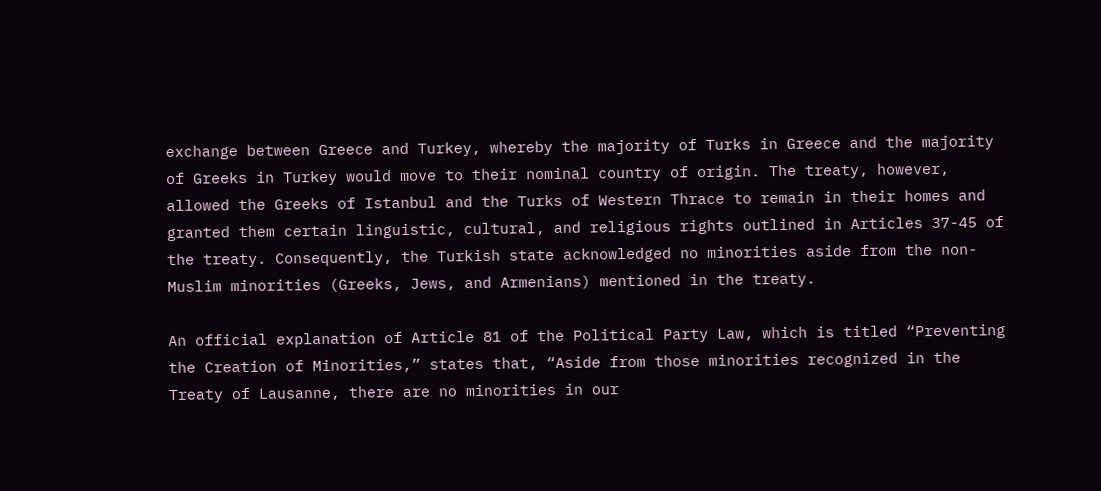exchange between Greece and Turkey, whereby the majority of Turks in Greece and the majority of Greeks in Turkey would move to their nominal country of origin. The treaty, however, allowed the Greeks of Istanbul and the Turks of Western Thrace to remain in their homes and granted them certain linguistic, cultural, and religious rights outlined in Articles 37-45 of the treaty. Consequently, the Turkish state acknowledged no minorities aside from the non-Muslim minorities (Greeks, Jews, and Armenians) mentioned in the treaty.

An official explanation of Article 81 of the Political Party Law, which is titled “Preventing the Creation of Minorities,” states that, “Aside from those minorities recognized in the Treaty of Lausanne, there are no minorities in our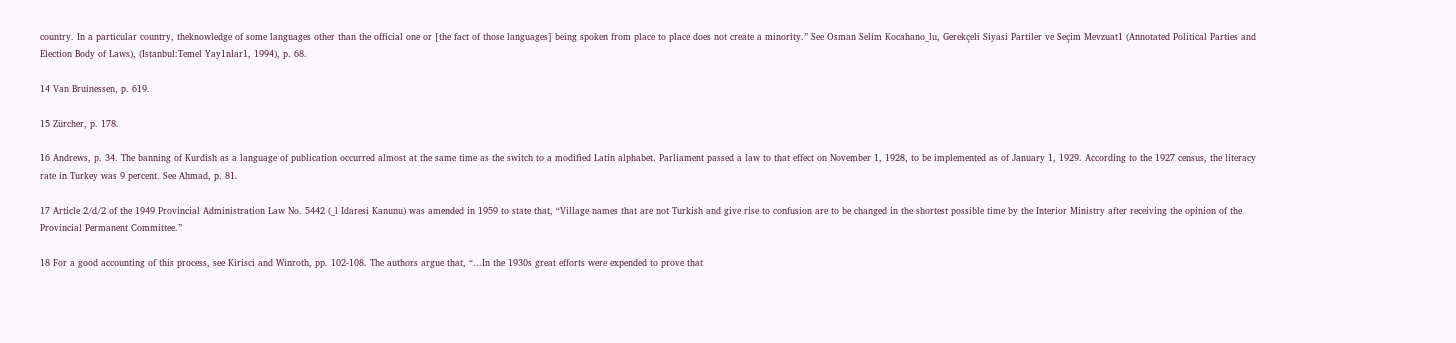country. In a particular country, theknowledge of some languages other than the official one or [the fact of those languages] being spoken from place to place does not create a minority.” See Osman Selim Kocahano_lu, Gerekçeli Siyasi Partiler ve Seçim Mevzuat1 (Annotated Political Parties and Election Body of Laws), (Istanbul:Temel Yay1nlar1, 1994), p. 68.

14 Van Bruinessen, p. 619.

15 Zürcher, p. 178.

16 Andrews, p. 34. The banning of Kurdish as a language of publication occurred almost at the same time as the switch to a modified Latin alphabet. Parliament passed a law to that effect on November 1, 1928, to be implemented as of January 1, 1929. According to the 1927 census, the literacy rate in Turkey was 9 percent. See Ahmad, p. 81.

17 Article 2/d/2 of the 1949 Provincial Administration Law No. 5442 (_l Idaresi Kanunu) was amended in 1959 to state that, “Village names that are not Turkish and give rise to confusion are to be changed in the shortest possible time by the Interior Ministry after receiving the opinion of the Provincial Permanent Committee.”

18 For a good accounting of this process, see Kirisci and Winroth, pp. 102-108. The authors argue that, “...In the 1930s great efforts were expended to prove that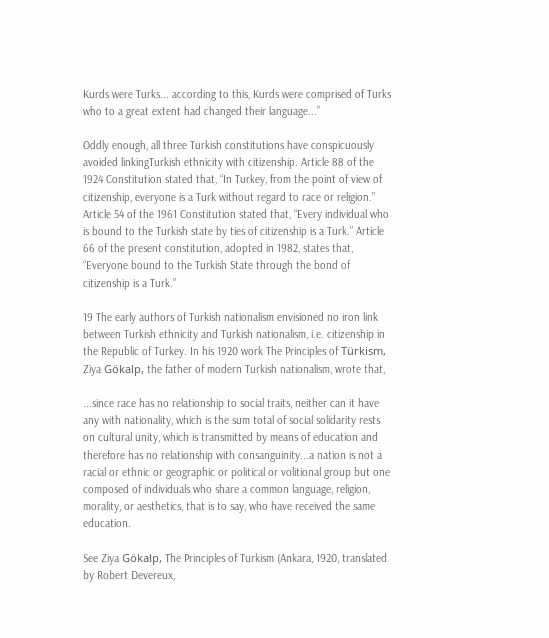Kurds were Turks... according to this, Kurds were comprised of Turks who to a great extent had changed their language...”

Oddly enough, all three Turkish constitutions have conspicuously avoided linkingTurkish ethnicity with citizenship. Article 88 of the 1924 Constitution stated that, “In Turkey, from the point of view of citizenship, everyone is a Turk without regard to race or religion.” Article 54 of the 1961 Constitution stated that, “Every individual who is bound to the Turkish state by ties of citizenship is a Turk.” Article 66 of the present constitution, adopted in 1982, states that, “Everyone bound to the Turkish State through the bond of citizenship is a Turk.”

19 The early authors of Turkish nationalism envisioned no iron link between Turkish ethnicity and Turkish nationalism, i.e. citizenship in the Republic of Turkey. In his 1920 work The Principles of Türkism, Ziya Gökalp, the father of modern Turkish nationalism, wrote that,

...since race has no relationship to social traits, neither can it have any with nationality, which is the sum total of social solidarity rests on cultural unity, which is transmitted by means of education and therefore has no relationship with consanguinity...a nation is not a racial or ethnic or geographic or political or volitional group but one composed of individuals who share a common language, religion, morality, or aesthetics, that is to say, who have received the same education.

See Ziya Gökalp, The Principles of Turkism (Ankara, 1920, translated by Robert Devereux,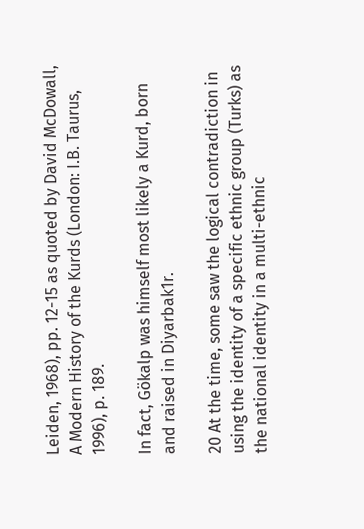Leiden, 1968), pp. 12-15 as quoted by David McDowall, A Modern History of the Kurds (London: I.B. Taurus, 1996), p. 189.

In fact, Gökalp was himself most likely a Kurd, born and raised in Diyarbak1r.

20 At the time, some saw the logical contradiction in using the identity of a specific ethnic group (Turks) as the national identity in a multi-ethnic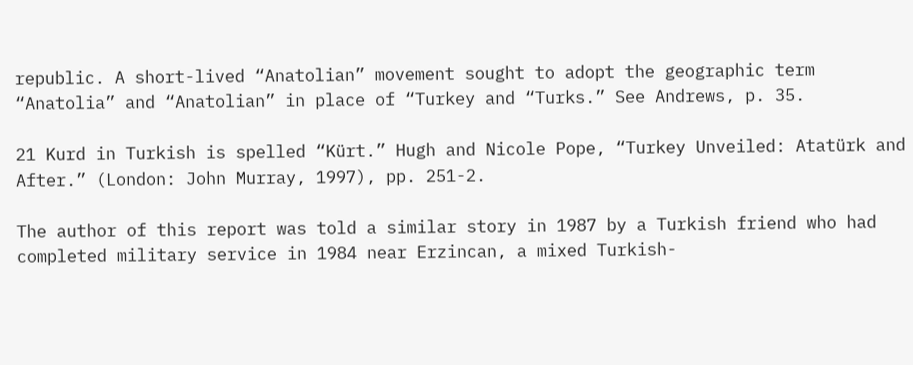republic. A short-lived “Anatolian” movement sought to adopt the geographic term “Anatolia” and “Anatolian” in place of “Turkey and “Turks.” See Andrews, p. 35.

21 Kurd in Turkish is spelled “Kürt.” Hugh and Nicole Pope, “Turkey Unveiled: Atatürk and After.” (London: John Murray, 1997), pp. 251-2.

The author of this report was told a similar story in 1987 by a Turkish friend who had completed military service in 1984 near Erzincan, a mixed Turkish-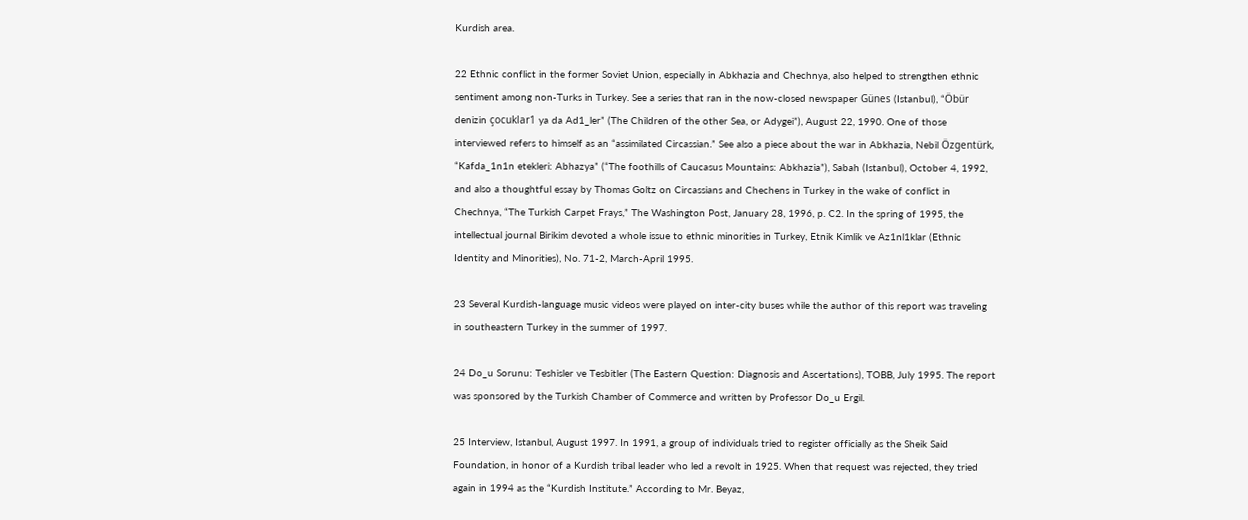Kurdish area.

22 Ethnic conflict in the former Soviet Union, especially in Abkhazia and Chechnya, also helped to strengthen ethnic sentiment among non-Turks in Turkey. See a series that ran in the now-closed newspaper Günes (Istanbul), “Öbür denizin çocuklar1 ya da Ad1_ler” (The Children of the other Sea, or Adygei”), August 22, 1990. One of those interviewed refers to himself as an “assimilated Circassian.” See also a piece about the war in Abkhazia, Nebil Özgentürk, “Kafda_1n1n etekleri: Abhazya” (“The foothills of Caucasus Mountains: Abkhazia”), Sabah (Istanbul), October 4, 1992, and also a thoughtful essay by Thomas Goltz on Circassians and Chechens in Turkey in the wake of conflict in Chechnya, “The Turkish Carpet Frays,” The Washington Post, January 28, 1996, p. C2. In the spring of 1995, the intellectual journal Birikim devoted a whole issue to ethnic minorities in Turkey, Etnik Kimlik ve Az1nl1klar (Ethnic Identity and Minorities), No. 71-2, March-April 1995.

23 Several Kurdish-language music videos were played on inter-city buses while the author of this report was traveling in southeastern Turkey in the summer of 1997.

24 Do_u Sorunu: Teshisler ve Tesbitler (The Eastern Question: Diagnosis and Ascertations), TOBB, July 1995. The report was sponsored by the Turkish Chamber of Commerce and written by Professor Do_u Ergil.

25 Interview, Istanbul, August 1997. In 1991, a group of individuals tried to register officially as the Sheik Said Foundation, in honor of a Kurdish tribal leader who led a revolt in 1925. When that request was rejected, they tried again in 1994 as the “Kurdish Institute.” According to Mr. Beyaz,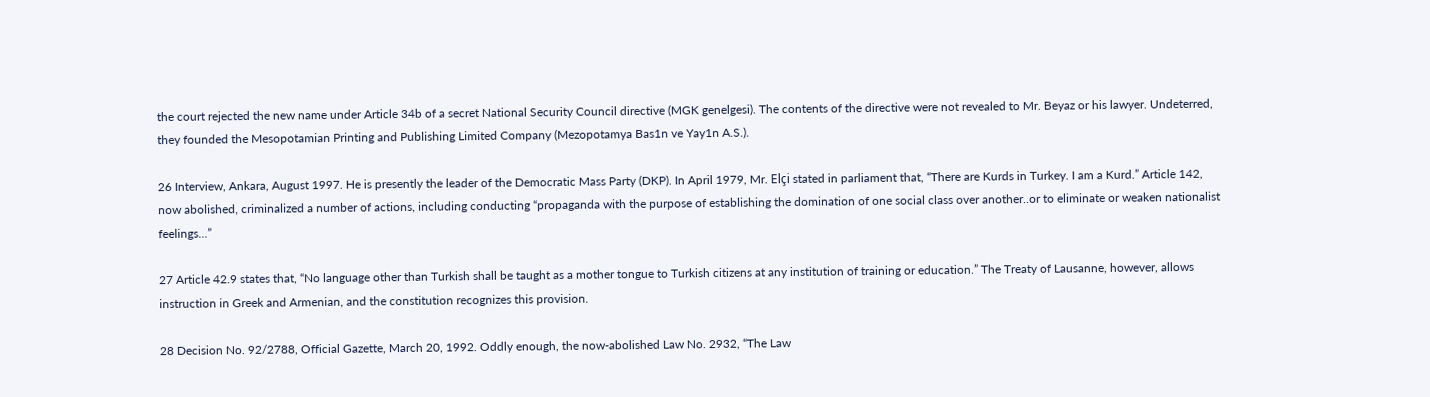the court rejected the new name under Article 34b of a secret National Security Council directive (MGK genelgesi). The contents of the directive were not revealed to Mr. Beyaz or his lawyer. Undeterred, they founded the Mesopotamian Printing and Publishing Limited Company (Mezopotamya Bas1n ve Yay1n A.S.).

26 Interview, Ankara, August 1997. He is presently the leader of the Democratic Mass Party (DKP). In April 1979, Mr. Elçi stated in parliament that, “There are Kurds in Turkey. I am a Kurd.” Article 142, now abolished, criminalized a number of actions, including conducting “propaganda with the purpose of establishing the domination of one social class over another..or to eliminate or weaken nationalist feelings...”

27 Article 42.9 states that, “No language other than Turkish shall be taught as a mother tongue to Turkish citizens at any institution of training or education.” The Treaty of Lausanne, however, allows instruction in Greek and Armenian, and the constitution recognizes this provision.

28 Decision No. 92/2788, Official Gazette, March 20, 1992. Oddly enough, the now-abolished Law No. 2932, “The Law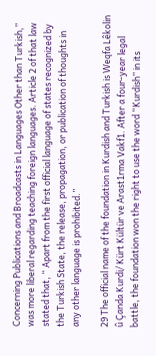Concerning Publications and Broadcasts in Languages Other than Turkish,” was more liberal regarding teaching foreign languages. Article 2 of that law stated that, “ Apart from the first official language of states recognized by the Turkish State, the release, propagation, or publication of thoughts in any other language is prohibited.”

29 The official name of the foundation in Kurdish and Turkish is Weqfa Lêkolin û Çanda Kurdi/ Kürt Kültür ve Arast1rma Vakf1. After a four-year legal battle, the foundation won the right to use the word “Kurdish” in its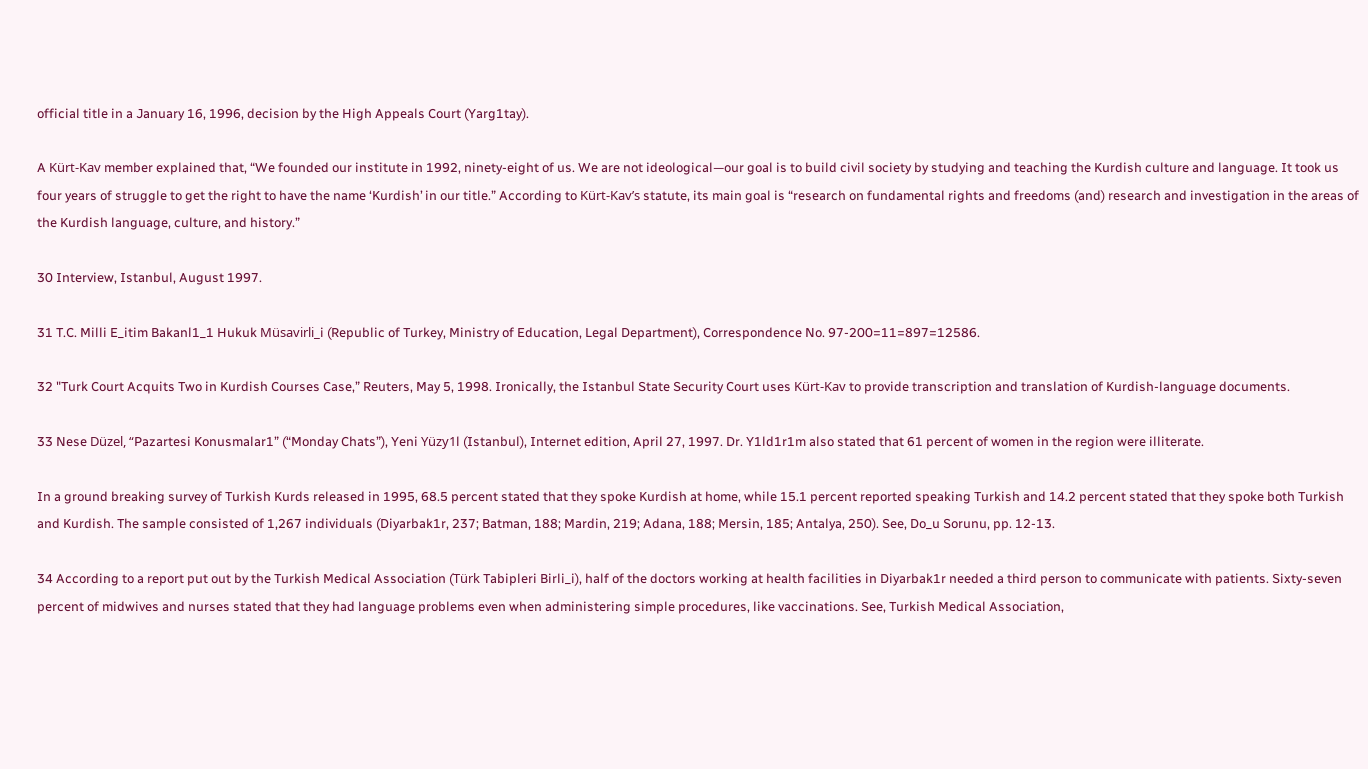official title in a January 16, 1996, decision by the High Appeals Court (Yarg1tay).

A Kürt-Kav member explained that, “We founded our institute in 1992, ninety-eight of us. We are not ideological—our goal is to build civil society by studying and teaching the Kurdish culture and language. It took us four years of struggle to get the right to have the name ‘Kurdish’ in our title.” According to Kürt-Kav’s statute, its main goal is “research on fundamental rights and freedoms (and) research and investigation in the areas of the Kurdish language, culture, and history.”

30 Interview, Istanbul, August 1997.

31 T.C. Milli E_itim Bakanl1_1 Hukuk Müsavirli_i (Republic of Turkey, Ministry of Education, Legal Department), Correspondence No. 97-200=11=897=12586.

32 "Turk Court Acquits Two in Kurdish Courses Case,” Reuters, May 5, 1998. Ironically, the Istanbul State Security Court uses Kürt-Kav to provide transcription and translation of Kurdish-language documents.

33 Nese Düzel, “Pazartesi Konusmalar1” (“Monday Chats”), Yeni Yüzy1l (Istanbul), Internet edition, April 27, 1997. Dr. Y1ld1r1m also stated that 61 percent of women in the region were illiterate.

In a ground breaking survey of Turkish Kurds released in 1995, 68.5 percent stated that they spoke Kurdish at home, while 15.1 percent reported speaking Turkish and 14.2 percent stated that they spoke both Turkish and Kurdish. The sample consisted of 1,267 individuals (Diyarbak1r, 237; Batman, 188; Mardin, 219; Adana, 188; Mersin, 185; Antalya, 250). See, Do_u Sorunu, pp. 12-13.

34 According to a report put out by the Turkish Medical Association (Türk Tabipleri Birli_i), half of the doctors working at health facilities in Diyarbak1r needed a third person to communicate with patients. Sixty-seven percent of midwives and nurses stated that they had language problems even when administering simple procedures, like vaccinations. See, Turkish Medical Association,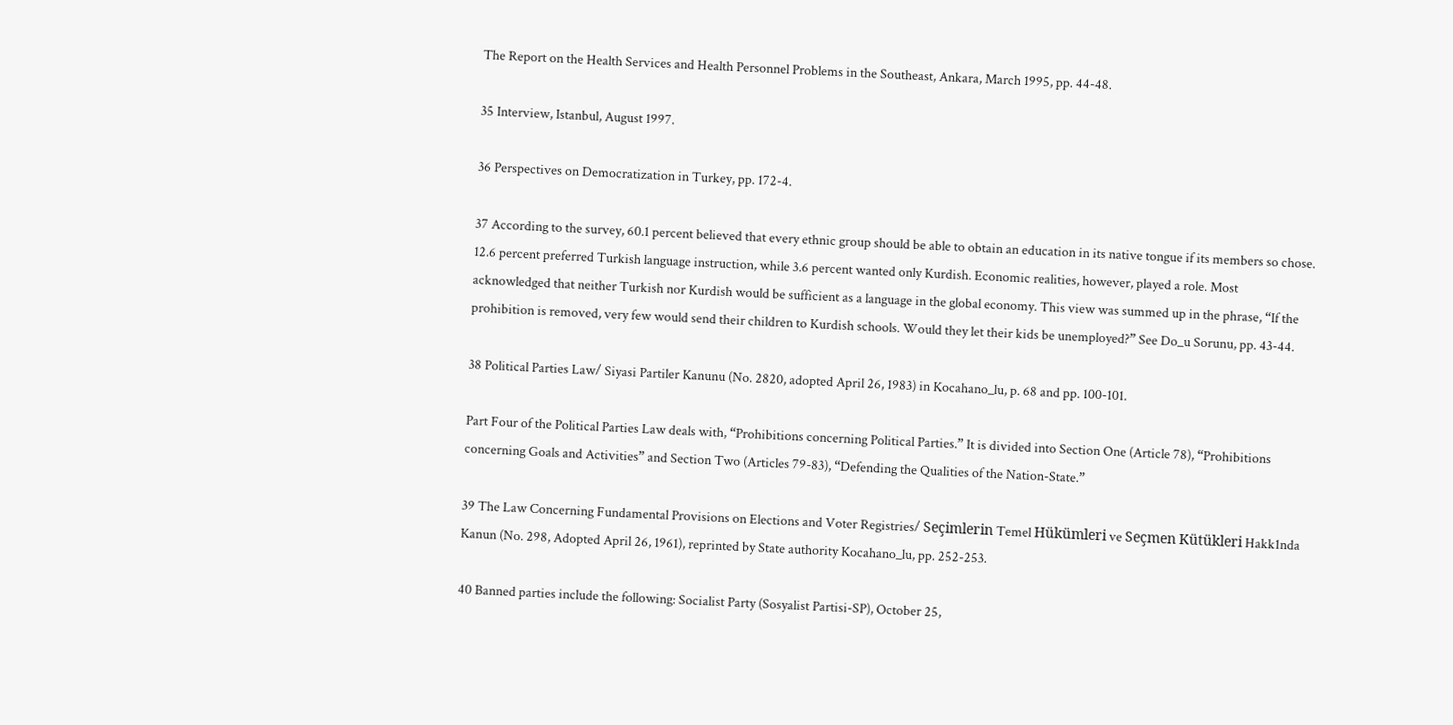The Report on the Health Services and Health Personnel Problems in the Southeast, Ankara, March 1995, pp. 44-48.

35 Interview, Istanbul, August 1997.

36 Perspectives on Democratization in Turkey, pp. 172-4.

37 According to the survey, 60.1 percent believed that every ethnic group should be able to obtain an education in its native tongue if its members so chose. 12.6 percent preferred Turkish language instruction, while 3.6 percent wanted only Kurdish. Economic realities, however, played a role. Most acknowledged that neither Turkish nor Kurdish would be sufficient as a language in the global economy. This view was summed up in the phrase, “If the prohibition is removed, very few would send their children to Kurdish schools. Would they let their kids be unemployed?” See Do_u Sorunu, pp. 43-44.

38 Political Parties Law/ Siyasi Partiler Kanunu (No. 2820, adopted April 26, 1983) in Kocahano_lu, p. 68 and pp. 100-101.

Part Four of the Political Parties Law deals with, “Prohibitions concerning Political Parties.” It is divided into Section One (Article 78), “Prohibitions concerning Goals and Activities” and Section Two (Articles 79-83), “Defending the Qualities of the Nation-State.”

39 The Law Concerning Fundamental Provisions on Elections and Voter Registries/ Seçimlerin Temel Hükümleri ve Seçmen Kütükleri Hakk1nda Kanun (No. 298, Adopted April 26, 1961), reprinted by State authority Kocahano_lu, pp. 252-253.

40 Banned parties include the following: Socialist Party (Sosyalist Partisi-SP), October 25,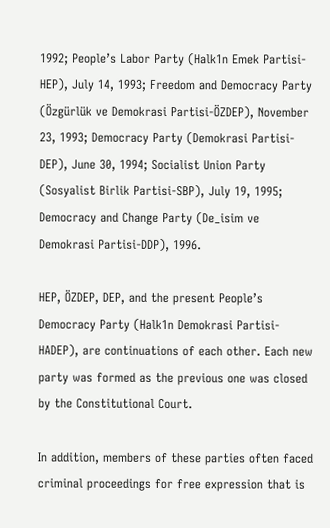1992; People’s Labor Party (Halk1n Emek Partisi-HEP), July 14, 1993; Freedom and Democracy Party (Özgürlük ve Demokrasi Partisi-ÖZDEP), November 23, 1993; Democracy Party (Demokrasi Partisi-DEP), June 30, 1994; Socialist Union Party (Sosyalist Birlik Partisi-SBP), July 19, 1995; Democracy and Change Party (De_isim ve Demokrasi Partisi-DDP), 1996.

HEP, ÖZDEP, DEP, and the present People’s Democracy Party (Halk1n Demokrasi Partisi-HADEP), are continuations of each other. Each new party was formed as the previous one was closed by the Constitutional Court.

In addition, members of these parties often faced criminal proceedings for free expression that is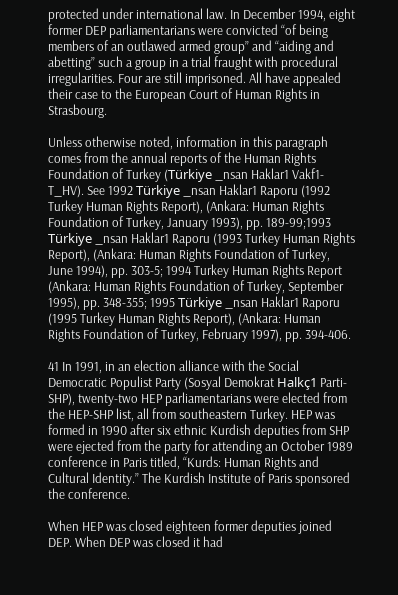protected under international law. In December 1994, eight former DEP parliamentarians were convicted “of being members of an outlawed armed group” and “aiding and abetting” such a group in a trial fraught with procedural irregularities. Four are still imprisoned. All have appealed their case to the European Court of Human Rights in Strasbourg.

Unless otherwise noted, information in this paragraph comes from the annual reports of the Human Rights Foundation of Turkey (Türkiye _nsan Haklar1 Vakf1-T_HV). See 1992 Türkiye _nsan Haklar1 Raporu (1992 Turkey Human Rights Report), (Ankara: Human Rights Foundation of Turkey, January 1993), pp. 189-99;1993 Türkiye _nsan Haklar1 Raporu (1993 Turkey Human Rights Report), (Ankara: Human Rights Foundation of Turkey, June 1994), pp. 303-5; 1994 Turkey Human Rights Report (Ankara: Human Rights Foundation of Turkey, September 1995), pp. 348-355; 1995 Türkiye _nsan Haklar1 Raporu (1995 Turkey Human Rights Report), (Ankara: Human Rights Foundation of Turkey, February 1997), pp. 394-406.

41 In 1991, in an election alliance with the Social Democratic Populist Party (Sosyal Demokrat Halkç1 Parti-SHP), twenty-two HEP parliamentarians were elected from the HEP-SHP list, all from southeastern Turkey. HEP was formed in 1990 after six ethnic Kurdish deputies from SHP were ejected from the party for attending an October 1989 conference in Paris titled, “Kurds: Human Rights and Cultural Identity.” The Kurdish Institute of Paris sponsored the conference.

When HEP was closed eighteen former deputies joined DEP. When DEP was closed it had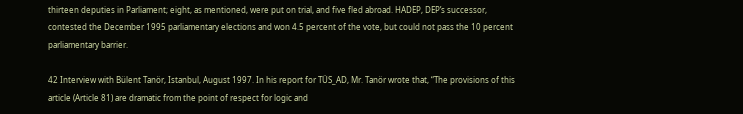thirteen deputies in Parliament; eight, as mentioned, were put on trial, and five fled abroad. HADEP, DEP’s successor, contested the December 1995 parliamentary elections and won 4.5 percent of the vote, but could not pass the 10 percent parliamentary barrier.

42 Interview with Bülent Tanör, Istanbul, August 1997. In his report for TÜS_AD, Mr. Tanör wrote that, “The provisions of this article (Article 81) are dramatic from the point of respect for logic and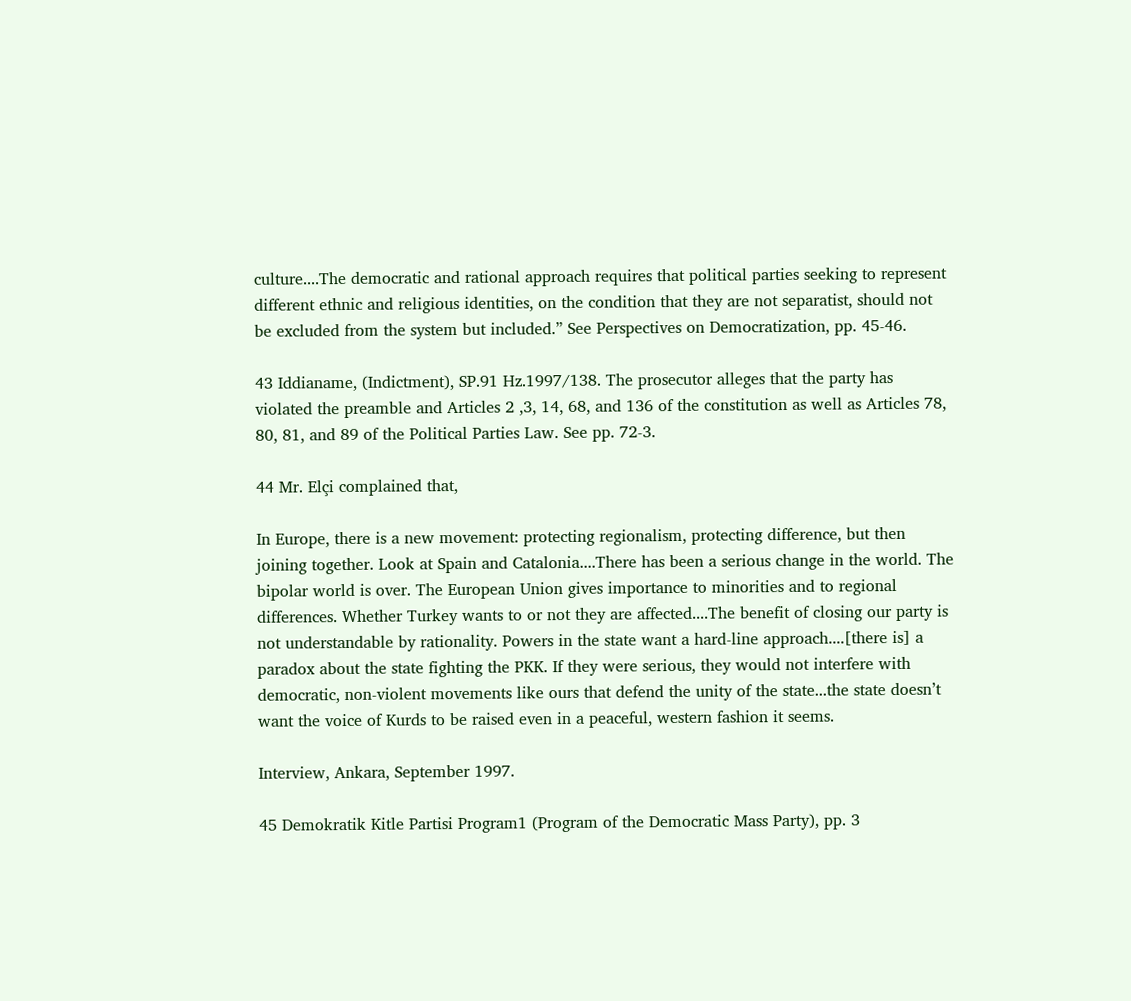culture....The democratic and rational approach requires that political parties seeking to represent different ethnic and religious identities, on the condition that they are not separatist, should not be excluded from the system but included.” See Perspectives on Democratization, pp. 45-46.

43 Iddianame, (Indictment), SP.91 Hz.1997/138. The prosecutor alleges that the party has violated the preamble and Articles 2 ,3, 14, 68, and 136 of the constitution as well as Articles 78, 80, 81, and 89 of the Political Parties Law. See pp. 72-3.

44 Mr. Elçi complained that,

In Europe, there is a new movement: protecting regionalism, protecting difference, but then joining together. Look at Spain and Catalonia....There has been a serious change in the world. The bipolar world is over. The European Union gives importance to minorities and to regional differences. Whether Turkey wants to or not they are affected....The benefit of closing our party is not understandable by rationality. Powers in the state want a hard-line approach....[there is] a paradox about the state fighting the PKK. If they were serious, they would not interfere with democratic, non-violent movements like ours that defend the unity of the state...the state doesn’t want the voice of Kurds to be raised even in a peaceful, western fashion it seems.

Interview, Ankara, September 1997.

45 Demokratik Kitle Partisi Program1 (Program of the Democratic Mass Party), pp. 3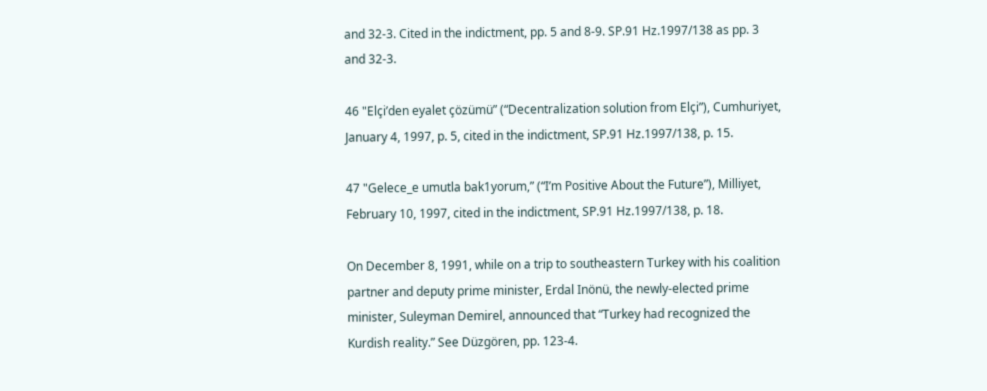and 32-3. Cited in the indictment, pp. 5 and 8-9. SP.91 Hz.1997/138 as pp. 3 and 32-3.

46 "Elçi’den eyalet çözümü” (“Decentralization solution from Elçi”), Cumhuriyet, January 4, 1997, p. 5, cited in the indictment, SP.91 Hz.1997/138, p. 15.

47 "Gelece_e umutla bak1yorum,” (“I’m Positive About the Future”), Milliyet, February 10, 1997, cited in the indictment, SP.91 Hz.1997/138, p. 18.

On December 8, 1991, while on a trip to southeastern Turkey with his coalition partner and deputy prime minister, Erdal Inönü, the newly-elected prime minister, Suleyman Demirel, announced that “Turkey had recognized the Kurdish reality.” See Düzgören, pp. 123-4.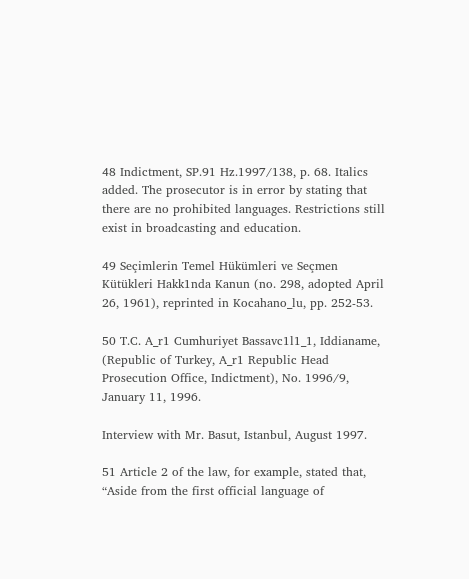48 Indictment, SP.91 Hz.1997/138, p. 68. Italics added. The prosecutor is in error by stating that there are no prohibited languages. Restrictions still exist in broadcasting and education.

49 Seçimlerin Temel Hükümleri ve Seçmen Kütükleri Hakk1nda Kanun (no. 298, adopted April 26, 1961), reprinted in Kocahano_lu, pp. 252-53.

50 T.C. A_r1 Cumhuriyet Bassavc1l1_1, Iddianame, (Republic of Turkey, A_r1 Republic Head Prosecution Office, Indictment), No. 1996/9, January 11, 1996.

Interview with Mr. Basut, Istanbul, August 1997.

51 Article 2 of the law, for example, stated that, “Aside from the first official language of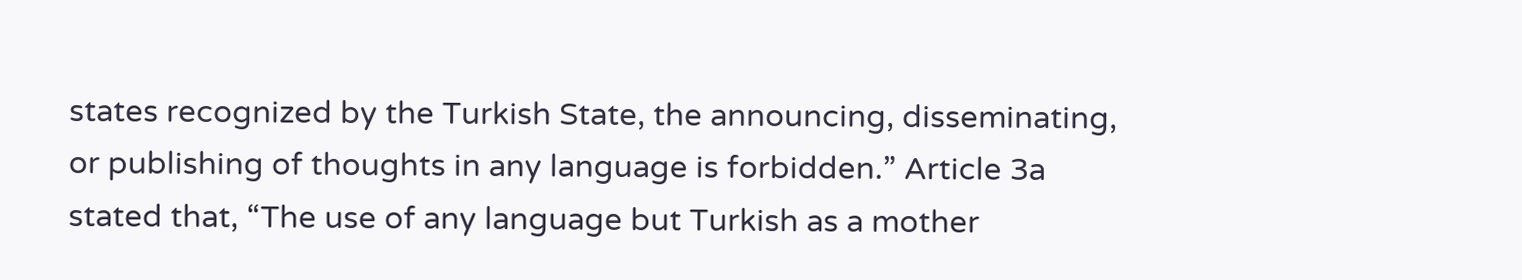states recognized by the Turkish State, the announcing, disseminating, or publishing of thoughts in any language is forbidden.” Article 3a stated that, “The use of any language but Turkish as a mother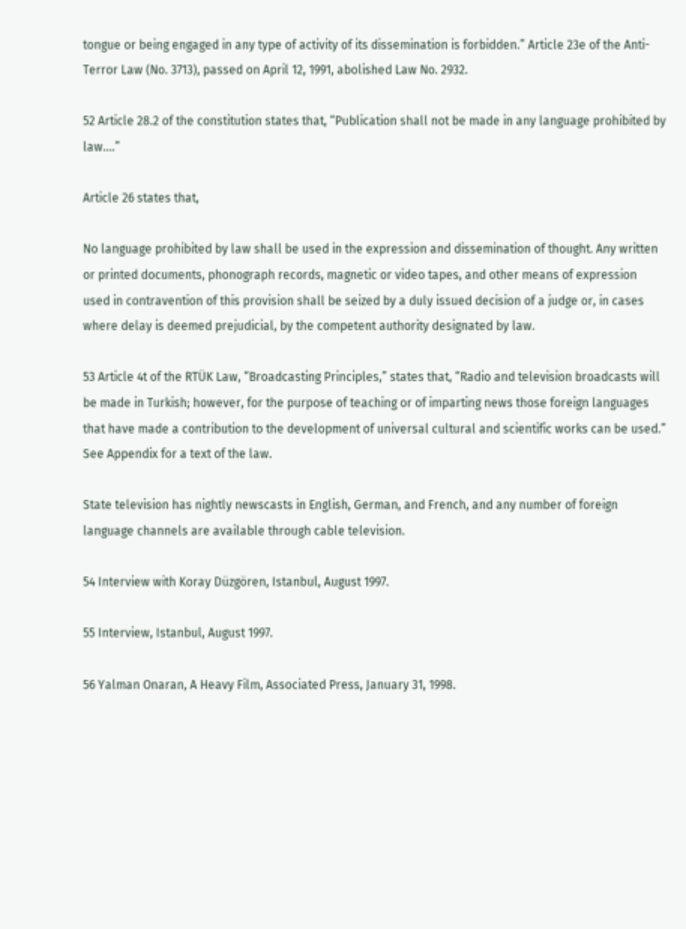tongue or being engaged in any type of activity of its dissemination is forbidden.” Article 23e of the Anti-Terror Law (No. 3713), passed on April 12, 1991, abolished Law No. 2932.

52 Article 28.2 of the constitution states that, “Publication shall not be made in any language prohibited by law....”

Article 26 states that,

No language prohibited by law shall be used in the expression and dissemination of thought. Any written or printed documents, phonograph records, magnetic or video tapes, and other means of expression used in contravention of this provision shall be seized by a duly issued decision of a judge or, in cases where delay is deemed prejudicial, by the competent authority designated by law.

53 Article 4t of the RTÜK Law, “Broadcasting Principles,” states that, “Radio and television broadcasts will be made in Turkish; however, for the purpose of teaching or of imparting news those foreign languages that have made a contribution to the development of universal cultural and scientific works can be used.” See Appendix for a text of the law.

State television has nightly newscasts in English, German, and French, and any number of foreign language channels are available through cable television.

54 Interview with Koray Düzgören, Istanbul, August 1997.

55 Interview, Istanbul, August 1997.

56 Yalman Onaran, A Heavy Film, Associated Press, January 31, 1998.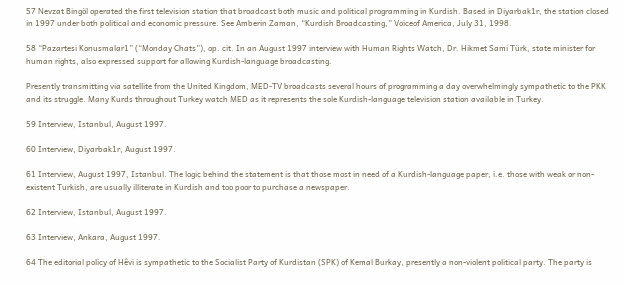57 Nevzat Bingöl operated the first television station that broadcast both music and political programming in Kurdish. Based in Diyarbak1r, the station closed in 1997 under both political and economic pressure. See Amberin Zaman, “Kurdish Broadcasting,” Voiceof America, July 31, 1998.

58 “Pazartesi Konusmalar1” (“Monday Chats”), op. cit. In an August 1997 interview with Human Rights Watch, Dr. Hikmet Sami Türk, state minister for human rights, also expressed support for allowing Kurdish-language broadcasting.

Presently transmitting via satellite from the United Kingdom, MED-TV broadcasts several hours of programming a day overwhelmingly sympathetic to the PKK and its struggle. Many Kurds throughout Turkey watch MED as it represents the sole Kurdish-language television station available in Turkey.

59 Interview, Istanbul, August 1997.

60 Interview, Diyarbak1r, August 1997.

61 Interview, August 1997, Istanbul. The logic behind the statement is that those most in need of a Kurdish-language paper, i.e. those with weak or non-existent Turkish, are usually illiterate in Kurdish and too poor to purchase a newspaper.

62 Interview, Istanbul, August 1997.

63 Interview, Ankara, August 1997.

64 The editorial policy of Hêvi is sympathetic to the Socialist Party of Kurdistan (SPK) of Kemal Burkay, presently a non-violent political party. The party is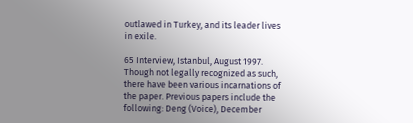outlawed in Turkey, and its leader lives in exile.

65 Interview, Istanbul, August 1997. Though not legally recognized as such, there have been various incarnations of the paper. Previous papers include the following: Deng (Voice), December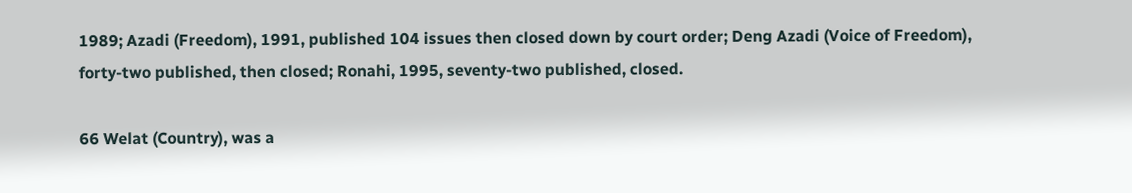1989; Azadi (Freedom), 1991, published 104 issues then closed down by court order; Deng Azadi (Voice of Freedom), forty-two published, then closed; Ronahi, 1995, seventy-two published, closed.

66 Welat (Country), was a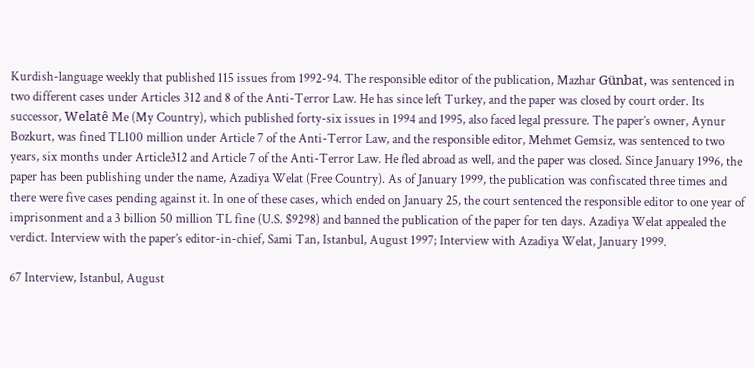Kurdish-language weekly that published 115 issues from 1992-94. The responsible editor of the publication, Mazhar Günbat, was sentenced in two different cases under Articles 312 and 8 of the Anti-Terror Law. He has since left Turkey, and the paper was closed by court order. Its successor, Welatê Me (My Country), which published forty-six issues in 1994 and 1995, also faced legal pressure. The paper’s owner, Aynur Bozkurt, was fined TL100 million under Article 7 of the Anti-Terror Law, and the responsible editor, Mehmet Gemsiz, was sentenced to two years, six months under Article312 and Article 7 of the Anti-Terror Law. He fled abroad as well, and the paper was closed. Since January 1996, the paper has been publishing under the name, Azadiya Welat (Free Country). As of January 1999, the publication was confiscated three times and there were five cases pending against it. In one of these cases, which ended on January 25, the court sentenced the responsible editor to one year of imprisonment and a 3 billion 50 million TL fine (U.S. $9298) and banned the publication of the paper for ten days. Azadiya Welat appealed the verdict. Interview with the paper’s editor-in-chief, Sami Tan, Istanbul, August 1997; Interview with Azadiya Welat, January 1999.

67 Interview, Istanbul, August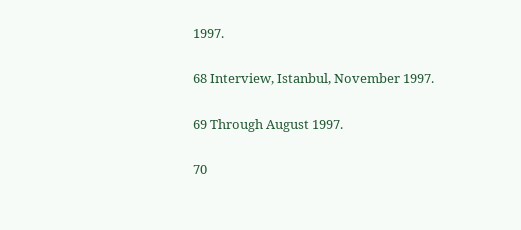1997.

68 Interview, Istanbul, November 1997.

69 Through August 1997.

70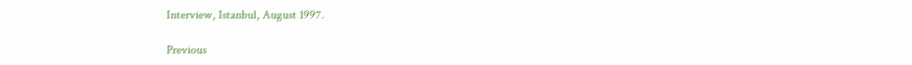Interview, Istanbul, August 1997.

Previous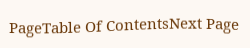PageTable Of ContentsNext Page